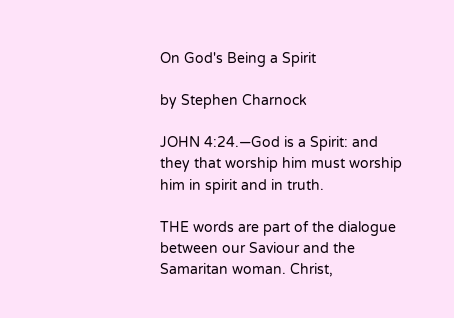On God's Being a Spirit

by Stephen Charnock

JOHN 4:24.—God is a Spirit: and they that worship him must worship him in spirit and in truth.

THE words are part of the dialogue between our Saviour and the Samaritan woman. Christ,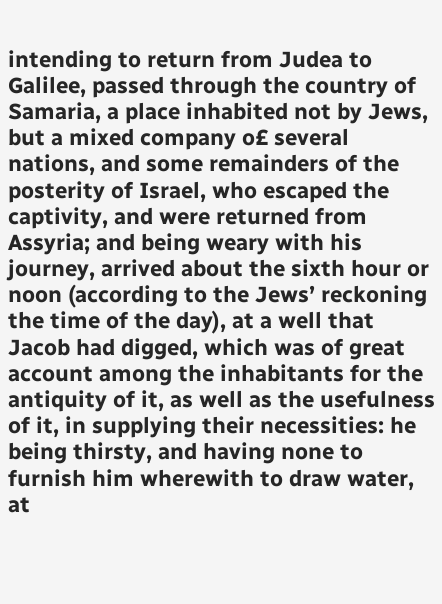intending to return from Judea to Galilee, passed through the country of Samaria, a place inhabited not by Jews, but a mixed company o£ several nations, and some remainders of the posterity of Israel, who escaped the captivity, and were returned from Assyria; and being weary with his journey, arrived about the sixth hour or noon (according to the Jews’ reckoning the time of the day), at a well that Jacob had digged, which was of great account among the inhabitants for the antiquity of it, as well as the usefulness of it, in supplying their necessities: he being thirsty, and having none to furnish him wherewith to draw water, at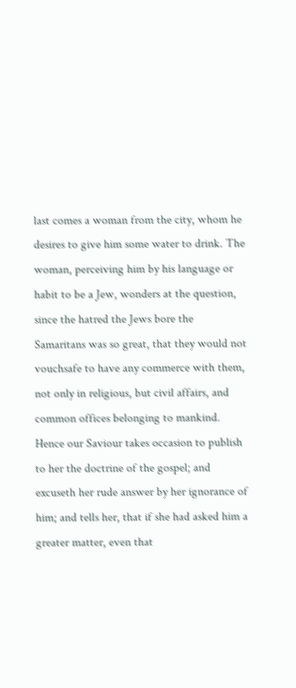last comes a woman from the city, whom he desires to give him some water to drink. The woman, perceiving him by his language or habit to be a Jew, wonders at the question, since the hatred the Jews bore the Samaritans was so great, that they would not vouchsafe to have any commerce with them, not only in religious, but civil affairs, and common offices belonging to mankind. Hence our Saviour takes occasion to publish to her the doctrine of the gospel; and excuseth her rude answer by her ignorance of him; and tells her, that if she had asked him a greater matter, even that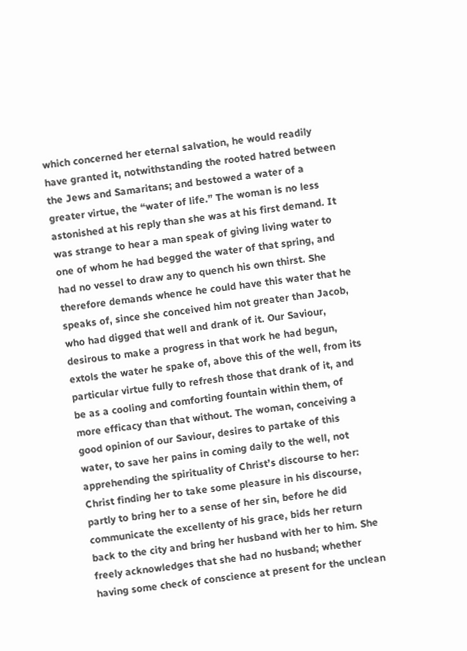which concerned her eternal salvation, he would readily have granted it, notwithstanding the rooted hatred between the Jews and Samaritans; and bestowed a water of a greater virtue, the “water of life.” The woman is no less astonished at his reply than she was at his first demand. It was strange to hear a man speak of giving living water to one of whom he had begged the water of that spring, and had no vessel to draw any to quench his own thirst. She therefore demands whence he could have this water that he speaks of, since she conceived him not greater than Jacob, who had digged that well and drank of it. Our Saviour, desirous to make a progress in that work he had begun, extols the water he spake of, above this of the well, from its particular virtue fully to refresh those that drank of it, and be as a cooling and comforting fountain within them, of more efficacy than that without. The woman, conceiving a good opinion of our Saviour, desires to partake of this water, to save her pains in coming daily to the well, not apprehending the spirituality of Christ’s discourse to her: Christ finding her to take some pleasure in his discourse, partly to bring her to a sense of her sin, before he did communicate the excellenty of his grace, bids her return back to the city and bring her husband with her to him. She freely acknowledges that she had no husband; whether having some check of conscience at present for the unclean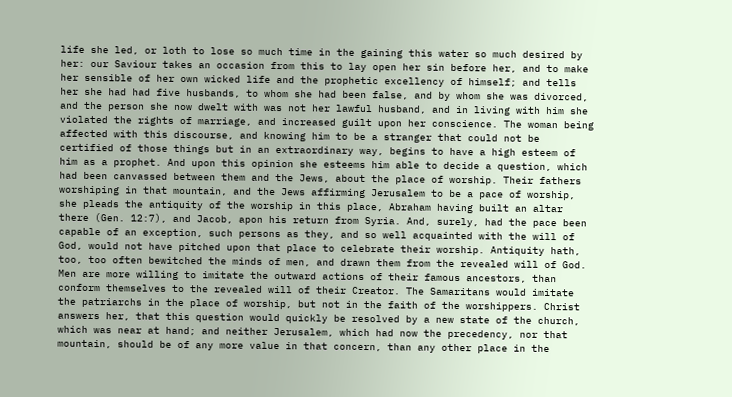life she led, or loth to lose so much time in the gaining this water so much desired by her: our Saviour takes an occasion from this to lay open her sin before her, and to make her sensible of her own wicked life and the prophetic excellency of himself; and tells her she had had five husbands, to whom she had been false, and by whom she was divorced, and the person she now dwelt with was not her lawful husband, and in living with him she violated the rights of marriage, and increased guilt upon her conscience. The woman being affected with this discourse, and knowing him to be a stranger that could not be certified of those things but in an extraordinary way, begins to have a high esteem of him as a prophet. And upon this opinion she esteems him able to decide a question, which had been canvassed between them and the Jews, about the place of worship. Their fathers worshiping in that mountain, and the Jews affirming Jerusalem to be a pace of worship, she pleads the antiquity of the worship in this place, Abraham having built an altar there (Gen. 12:7), and Jacob, apon his return from Syria. And, surely, had the pace been capable of an exception, such persons as they, and so well acquainted with the will of God, would not have pitched upon that place to celebrate their worship. Antiquity hath, too, too often bewitched the minds of men, and drawn them from the revealed will of God. Men are more willing to imitate the outward actions of their famous ancestors, than conform themselves to the revealed will of their Creator. The Samaritans would imitate the patriarchs in the place of worship, but not in the faith of the worshippers. Christ answers her, that this question would quickly be resolved by a new state of the church, which was near at hand; and neither Jerusalem, which had now the precedency, nor that mountain, should be of any more value in that concern, than any other place in the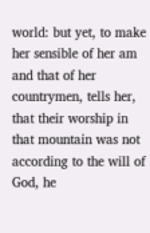world: but yet, to make her sensible of her am and that of her countrymen, tells her, that their worship in that mountain was not according to the will of God, he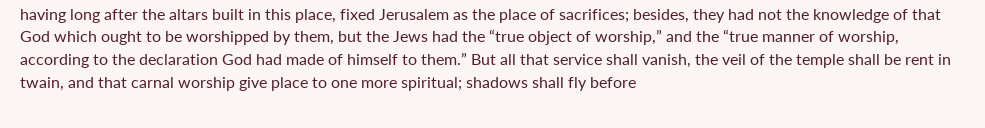having long after the altars built in this place, fixed Jerusalem as the place of sacrifices; besides, they had not the knowledge of that God which ought to be worshipped by them, but the Jews had the “true object of worship,” and the “true manner of worship, according to the declaration God had made of himself to them.” But all that service shall vanish, the veil of the temple shall be rent in twain, and that carnal worship give place to one more spiritual; shadows shall fly before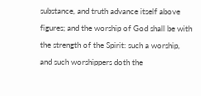substance, and truth advance itself above figures; and the worship of God shall be with the strength of the Spirit: such a worship, and such worshippers doth the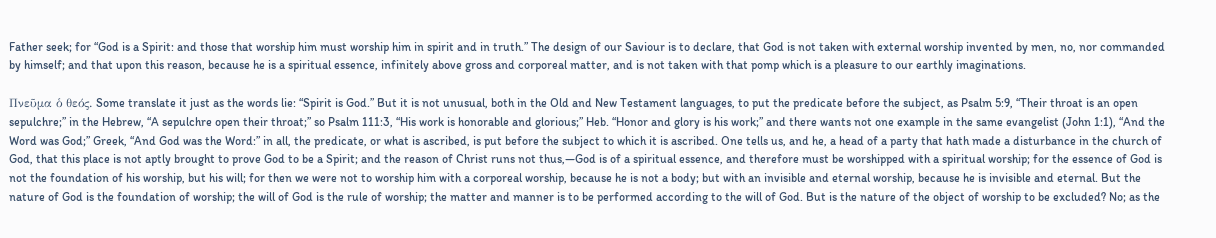Father seek; for “God is a Spirit: and those that worship him must worship him in spirit and in truth.” The design of our Saviour is to declare, that God is not taken with external worship invented by men, no, nor commanded by himself; and that upon this reason, because he is a spiritual essence, infinitely above gross and corporeal matter, and is not taken with that pomp which is a pleasure to our earthly imaginations.

Πνεῦμα ὁ θεός. Some translate it just as the words lie: “Spirit is God.” But it is not unusual, both in the Old and New Testament languages, to put the predicate before the subject, as Psalm 5:9, “Their throat is an open sepulchre;” in the Hebrew, “A sepulchre open their throat;” so Psalm 111:3, “His work is honorable and glorious;” Heb. “Honor and glory is his work;” and there wants not one example in the same evangelist (John 1:1), “And the Word was God;” Greek, “And God was the Word:” in all, the predicate, or what is ascribed, is put before the subject to which it is ascribed. One tells us, and he, a head of a party that hath made a disturbance in the church of God, that this place is not aptly brought to prove God to be a Spirit; and the reason of Christ runs not thus,—God is of a spiritual essence, and therefore must be worshipped with a spiritual worship; for the essence of God is not the foundation of his worship, but his will; for then we were not to worship him with a corporeal worship, because he is not a body; but with an invisible and eternal worship, because he is invisible and eternal. But the nature of God is the foundation of worship; the will of God is the rule of worship; the matter and manner is to be performed according to the will of God. But is the nature of the object of worship to be excluded? No; as the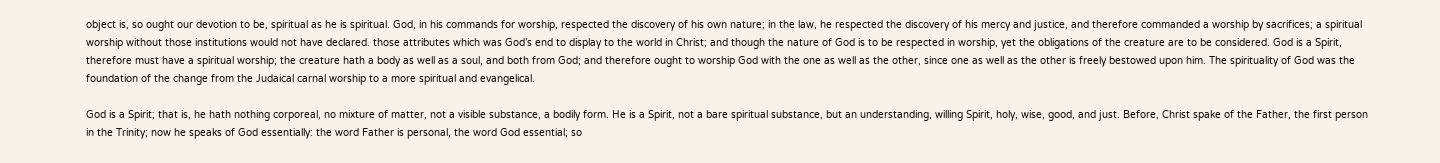object is, so ought our devotion to be, spiritual as he is spiritual. God, in his commands for worship, respected the discovery of his own nature; in the law, he respected the discovery of his mercy and justice, and therefore commanded a worship by sacrifices; a spiritual worship without those institutions would not have declared. those attributes which was God’s end to display to the world in Christ; and though the nature of God is to be respected in worship, yet the obligations of the creature are to be considered. God is a Spirit, therefore must have a spiritual worship; the creature hath a body as well as a soul, and both from God; and therefore ought to worship God with the one as well as the other, since one as well as the other is freely bestowed upon him. The spirituality of God was the foundation of the change from the Judaical carnal worship to a more spiritual and evangelical.

God is a Spirit; that is, he hath nothing corporeal, no mixture of matter, not a visible substance, a bodily form. He is a Spirit, not a bare spiritual substance, but an understanding, willing Spirit, holy, wise, good, and just. Before, Christ spake of the Father, the first person in the Trinity; now he speaks of God essentially: the word Father is personal, the word God essential; so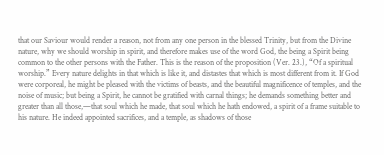that our Saviour would render a reason, not from any one person in the blessed Trinity, but from the Divine nature, why we should worship in spirit, and therefore makes use of the word God, the being a Spirit being common to the other persons with the Father. This is the reason of the proposition (Ver. 23.), “Of a spiritual worship.” Every nature delights in that which is like it, and distastes that which is most different from it. If God were corporeal, he might be pleased with the victims of beasts, and the beautiful magnificence of temples, and the noise of music; but being a Spirit, he cannot be gratified with carnal things; he demands something better and greater than all those,—that soul which he made, that soul which he hath endowed, a spirit of a frame suitable to his nature. He indeed appointed sacrifices, and a temple, as shadows of those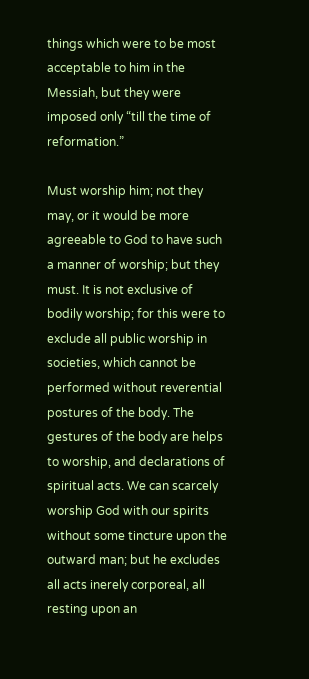things which were to be most acceptable to him in the Messiah, but they were imposed only “till the time of reformation.”

Must worship him; not they may, or it would be more agreeable to God to have such a manner of worship; but they must. It is not exclusive of bodily worship; for this were to exclude all public worship in societies, which cannot be performed without reverential postures of the body. The gestures of the body are helps to worship, and declarations of spiritual acts. We can scarcely worship God with our spirits without some tincture upon the outward man; but he excludes all acts inerely corporeal, all resting upon an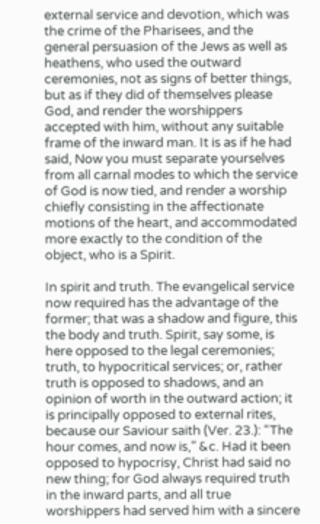external service and devotion, which was the crime of the Pharisees, and the general persuasion of the Jews as well as heathens, who used the outward ceremonies, not as signs of better things, but as if they did of themselves please God, and render the worshippers accepted with him, without any suitable frame of the inward man. It is as if he had said, Now you must separate yourselves from all carnal modes to which the service of God is now tied, and render a worship chiefly consisting in the affectionate motions of the heart, and accommodated more exactly to the condition of the object, who is a Spirit.

In spirit and truth. The evangelical service now required has the advantage of the former; that was a shadow and figure, this the body and truth. Spirit, say some, is here opposed to the legal ceremonies; truth, to hypocritical services; or, rather truth is opposed to shadows, and an opinion of worth in the outward action; it is principally opposed to external rites, because our Saviour saith (Ver. 23.): “The hour comes, and now is,” &c. Had it been opposed to hypocrisy, Christ had said no new thing; for God always required truth in the inward parts, and all true worshippers had served him with a sincere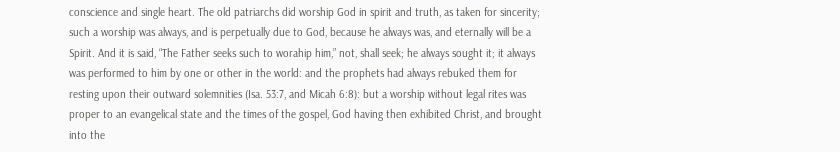conscience and single heart. The old patriarchs did worship God in spirit and truth, as taken for sincerity; such a worship was always, and is perpetually due to God, because he always was, and eternally will be a Spirit. And it is said, “The Father seeks such to worahip him,” not, shall seek; he always sought it; it always was performed to him by one or other in the world: and the prophets had always rebuked them for resting upon their outward solemnities (Isa. 53:7, and Micah 6:8): but a worship without legal rites was proper to an evangelical state and the times of the gospel, God having then exhibited Christ, and brought into the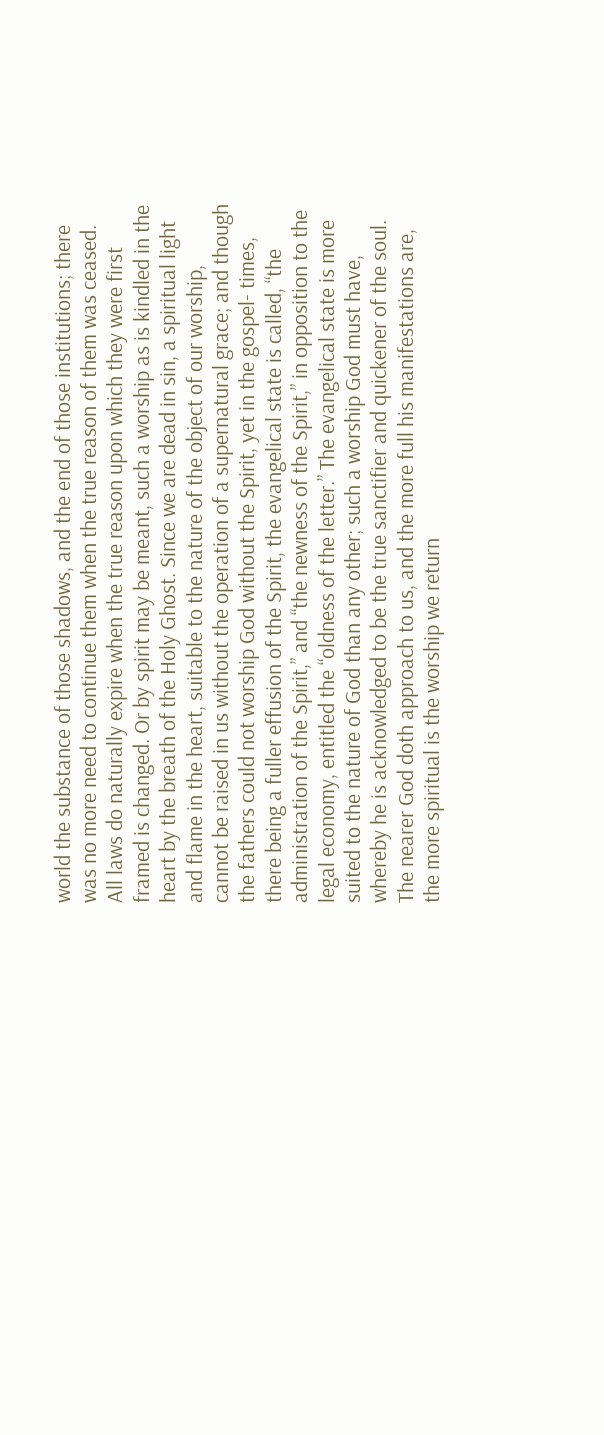world the substance of those shadows, and the end of those institutions; there was no more need to continue them when the true reason of them was ceased. All laws do naturally expire when the true reason upon which they were first framed is changed. Or by spirit may be meant, such a worship as is kindled in the heart by the breath of the Holy Ghost. Since we are dead in sin, a spiritual light and flame in the heart, suitable to the nature of the object of our worship, cannot be raised in us without the operation of a supernatural grace; and though the fathers could not worship God without the Spirit, yet in the gospel- times, there being a fuller effusion of the Spirit, the evangelical state is called, “the administration of the Spirit,” and “the newness of the Spirit,” in opposition to the legal economy, entitled the “oldness of the letter.” The evangelical state is more suited to the nature of God than any other; such a worship God must have, whereby he is acknowledged to be the true sanctifier and quickener of the soul. The nearer God doth approach to us, and the more full his manifestations are, the more spiritual is the worship we return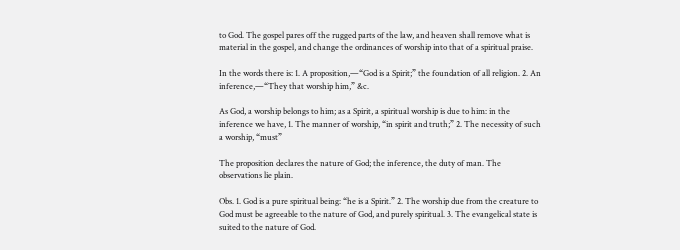to God. The gospel pares off the rugged parts of the law, and heaven shall remove what is material in the gospel, and change the ordinances of worship into that of a spiritual praise.

In the words there is: 1. A proposition,—“God is a Spirit;” the foundation of all religion. 2. An inference,—“They that worship him,” &c.

As God, a worship belongs to him; as a Spirit, a spiritual worship is due to him: in the inference we have, 1. The manner of worship, “in spirit and truth;” 2. The necessity of such a worship, “must”

The proposition declares the nature of God; the inference, the duty of man. The observations lie plain.

Obs. 1. God is a pure spiritual being: “he is a Spirit.” 2. The worship due from the creature to God must be agreeable to the nature of God, and purely spiritual. 3. The evangelical state is suited to the nature of God.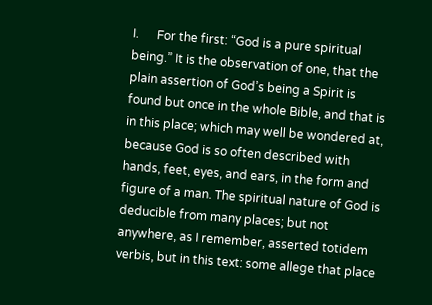I.      For the first: “God is a pure spiritual being.” It is the observation of one, that the plain assertion of God’s being a Spirit is found but once in the whole Bible, and that is in this place; which may well be wondered at, because God is so often described with hands, feet, eyes, and ears, in the form and figure of a man. The spiritual nature of God is deducible from many places; but not anywhere, as I remember, asserted totidem verbis, but in this text: some allege that place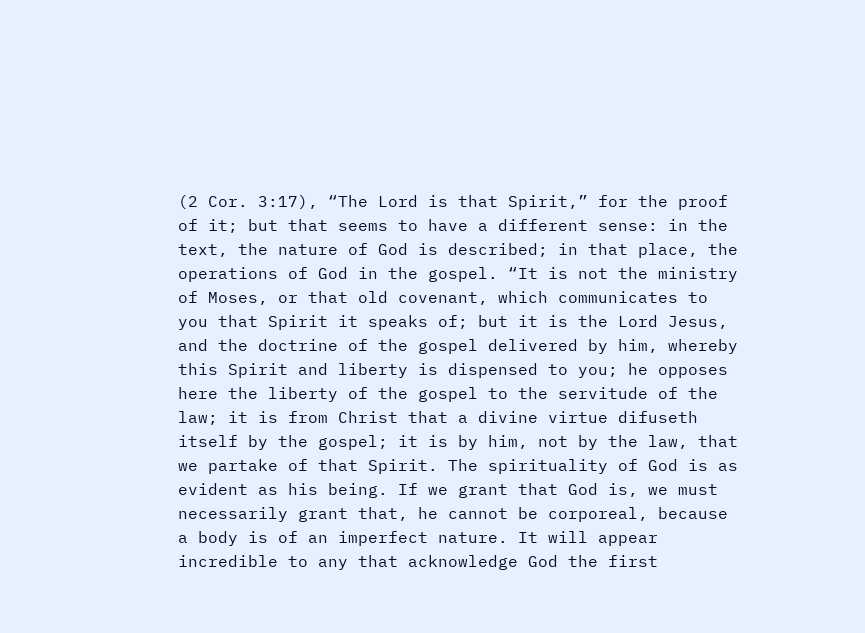(2 Cor. 3:17), “The Lord is that Spirit,” for the proof of it; but that seems to have a different sense: in the text, the nature of God is described; in that place, the operations of God in the gospel. “It is not the ministry of Moses, or that old covenant, which communicates to you that Spirit it speaks of; but it is the Lord Jesus, and the doctrine of the gospel delivered by him, whereby this Spirit and liberty is dispensed to you; he opposes here the liberty of the gospel to the servitude of the law; it is from Christ that a divine virtue difuseth itself by the gospel; it is by him, not by the law, that we partake of that Spirit. The spirituality of God is as evident as his being. If we grant that God is, we must necessarily grant that, he cannot be corporeal, because a body is of an imperfect nature. It will appear incredible to any that acknowledge God the first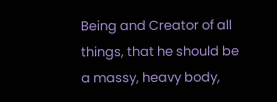Being and Creator of all things, that he should be a massy, heavy body,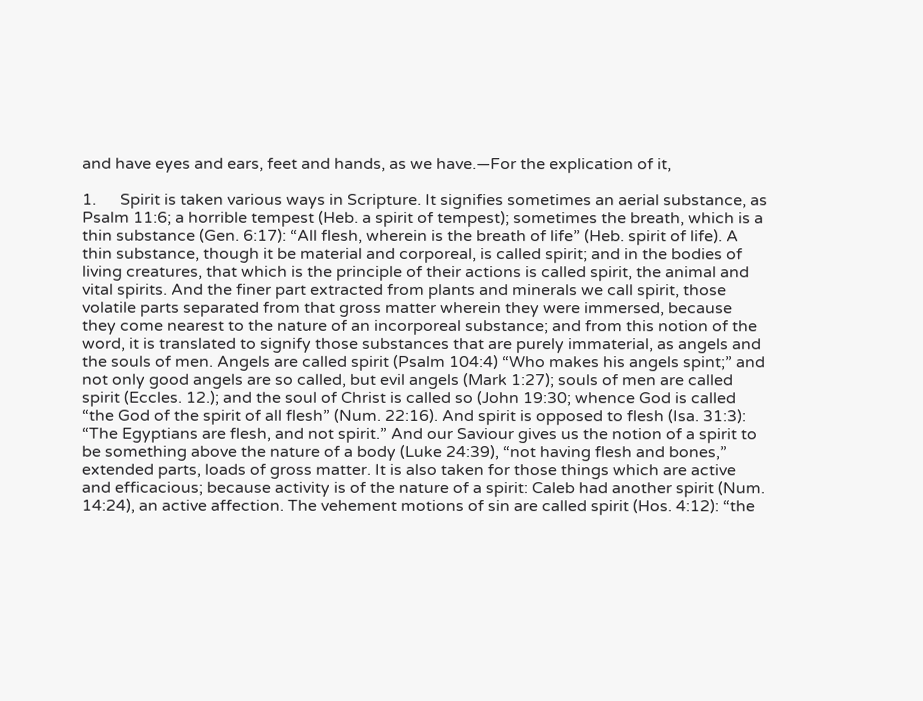and have eyes and ears, feet and hands, as we have.—For the explication of it,

1.      Spirit is taken various ways in Scripture. It signifies sometimes an aerial substance, as Psalm 11:6; a horrible tempest (Heb. a spirit of tempest); sometimes the breath, which is a thin substance (Gen. 6:17): “All flesh, wherein is the breath of life” (Heb. spirit of life). A thin substance, though it be material and corporeal, is called spirit; and in the bodies of living creatures, that which is the principle of their actions is called spirit, the animal and vital spirits. And the finer part extracted from plants and minerals we call spirit, those volatile parts separated from that gross matter wherein they were immersed, because they come nearest to the nature of an incorporeal substance; and from this notion of the word, it is translated to signify those substances that are purely immaterial, as angels and the souls of men. Angels are called spirit (Psalm 104:4) “Who makes his angels spint;” and not only good angels are so called, but evil angels (Mark 1:27); souls of men are called spirit (Eccles. 12.); and the soul of Christ is called so (John 19:30; whence God is called “the God of the spirit of all flesh” (Num. 22:16). And spirit is opposed to flesh (Isa. 31:3): “The Egyptians are flesh, and not spirit.” And our Saviour gives us the notion of a spirit to be something above the nature of a body (Luke 24:39), “not having flesh and bones,” extended parts, loads of gross matter. It is also taken for those things which are active and efficacious; because activity is of the nature of a spirit: Caleb had another spirit (Num. 14:24), an active affection. The vehement motions of sin are called spirit (Hos. 4:12): “the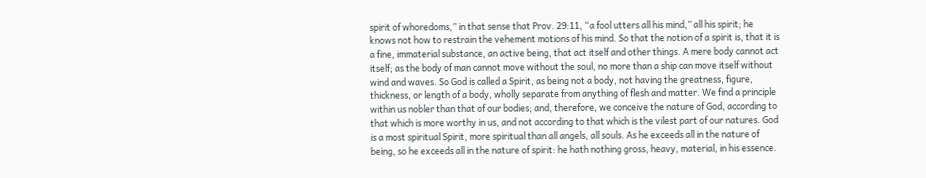spirit of whoredoms,” in that sense that Prov. 29:11, “a fool utters all his mind,” all his spirit; he knows not how to restrain the vehement motions of his mind. So that the notion of a spirit is, that it is a fine, immaterial substance, an active being, that act itself and other things. A mere body cannot act itself; as the body of man cannot move without the soul, no more than a ship can move itself without wind and waves. So God is called a Spirit, as being not a body, not having the greatness, figure, thickness, or length of a body, wholly separate from anything of flesh and matter. We find a principle within us nobler than that of our bodies; and, therefore, we conceive the nature of God, according to that which is more worthy in us, and not according to that which is the vilest part of our natures. God is a most spiritual Spirit, more spiritual than all angels, all souls. As he exceeds all in the nature of being, so he exceeds all in the nature of spirit: he hath nothing gross, heavy, material, in his essence.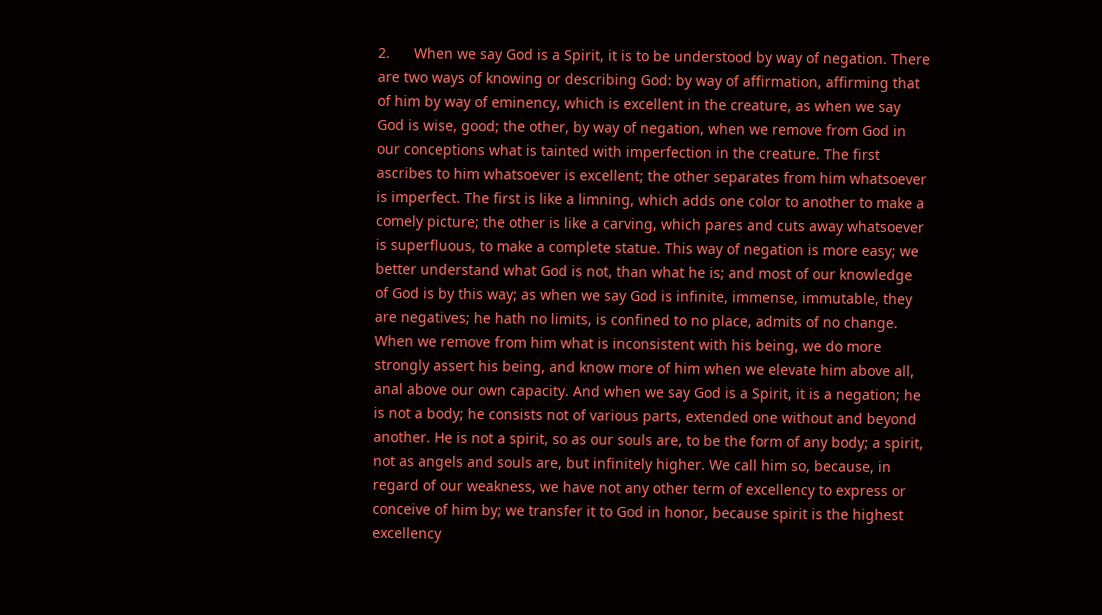2.      When we say God is a Spirit, it is to be understood by way of negation. There are two ways of knowing or describing God: by way of affirmation, affirming that of him by way of eminency, which is excellent in the creature, as when we say God is wise, good; the other, by way of negation, when we remove from God in our conceptions what is tainted with imperfection in the creature. The first ascribes to him whatsoever is excellent; the other separates from him whatsoever is imperfect. The first is like a limning, which adds one color to another to make a comely picture; the other is like a carving, which pares and cuts away whatsoever is superfluous, to make a complete statue. This way of negation is more easy; we better understand what God is not, than what he is; and most of our knowledge of God is by this way; as when we say God is infinite, immense, immutable, they are negatives; he hath no limits, is confined to no place, admits of no change. When we remove from him what is inconsistent with his being, we do more strongly assert his being, and know more of him when we elevate him above all, anal above our own capacity. And when we say God is a Spirit, it is a negation; he is not a body; he consists not of various parts, extended one without and beyond another. He is not a spirit, so as our souls are, to be the form of any body; a spirit, not as angels and souls are, but infinitely higher. We call him so, because, in regard of our weakness, we have not any other term of excellency to express or conceive of him by; we transfer it to God in honor, because spirit is the highest excellency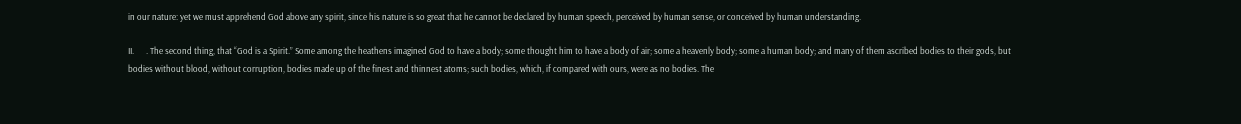in our nature: yet we must apprehend God above any spirit, since his nature is so great that he cannot be declared by human speech, perceived by human sense, or conceived by human understanding.

II.      . The second thing, that “God is a Spirit.” Some among the heathens imagined God to have a body; some thought him to have a body of air; some a heavenly body; some a human body; and many of them ascribed bodies to their gods, but bodies without blood, without corruption, bodies made up of the finest and thinnest atoms; such bodies, which, if compared with ours, were as no bodies. The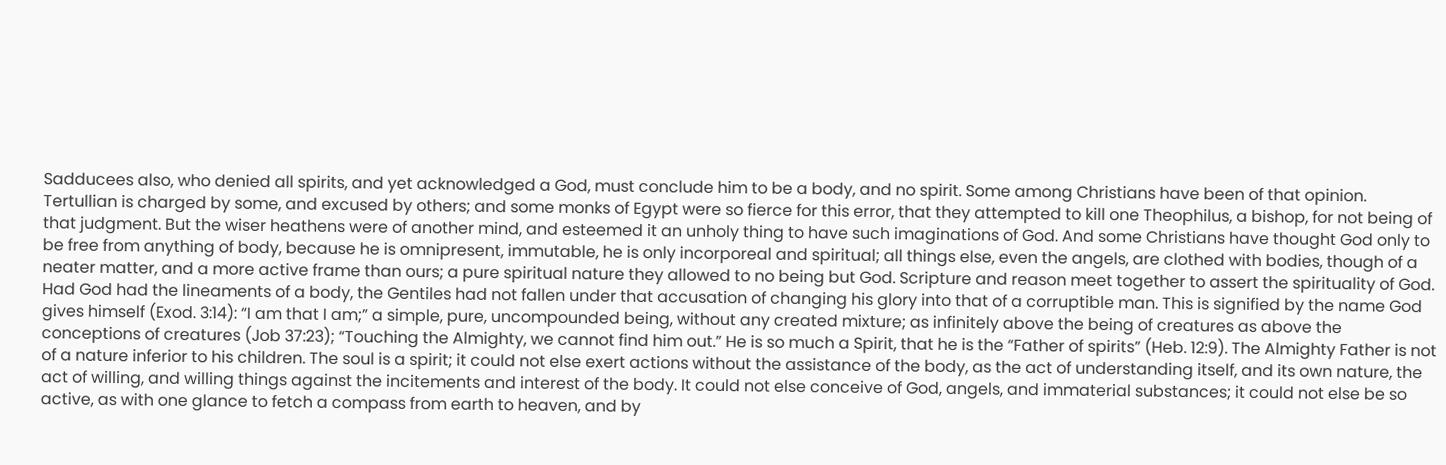Sadducees also, who denied all spirits, and yet acknowledged a God, must conclude him to be a body, and no spirit. Some among Christians have been of that opinion. Tertullian is charged by some, and excused by others; and some monks of Egypt were so fierce for this error, that they attempted to kill one Theophilus, a bishop, for not being of that judgment. But the wiser heathens were of another mind, and esteemed it an unholy thing to have such imaginations of God. And some Christians have thought God only to be free from anything of body, because he is omnipresent, immutable, he is only incorporeal and spiritual; all things else, even the angels, are clothed with bodies, though of a neater matter, and a more active frame than ours; a pure spiritual nature they allowed to no being but God. Scripture and reason meet together to assert the spirituality of God. Had God had the lineaments of a body, the Gentiles had not fallen under that accusation of changing his glory into that of a corruptible man. This is signified by the name God gives himself (Exod. 3:14): “I am that I am;” a simple, pure, uncompounded being, without any created mixture; as infinitely above the being of creatures as above the conceptions of creatures (Job 37:23); “Touching the Almighty, we cannot find him out.” He is so much a Spirit, that he is the “Father of spirits” (Heb. 12:9). The Almighty Father is not of a nature inferior to his children. The soul is a spirit; it could not else exert actions without the assistance of the body, as the act of understanding itself, and its own nature, the act of willing, and willing things against the incitements and interest of the body. It could not else conceive of God, angels, and immaterial substances; it could not else be so active, as with one glance to fetch a compass from earth to heaven, and by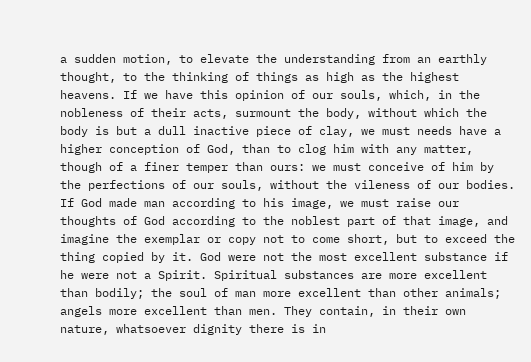a sudden motion, to elevate the understanding from an earthly thought, to the thinking of things as high as the highest heavens. If we have this opinion of our souls, which, in the nobleness of their acts, surmount the body, without which the body is but a dull inactive piece of clay, we must needs have a higher conception of God, than to clog him with any matter, though of a finer temper than ours: we must conceive of him by the perfections of our souls, without the vileness of our bodies. If God made man according to his image, we must raise our thoughts of God according to the noblest part of that image, and imagine the exemplar or copy not to come short, but to exceed the thing copied by it. God were not the most excellent substance if he were not a Spirit. Spiritual substances are more excellent than bodily; the soul of man more excellent than other animals; angels more excellent than men. They contain, in their own nature, whatsoever dignity there is in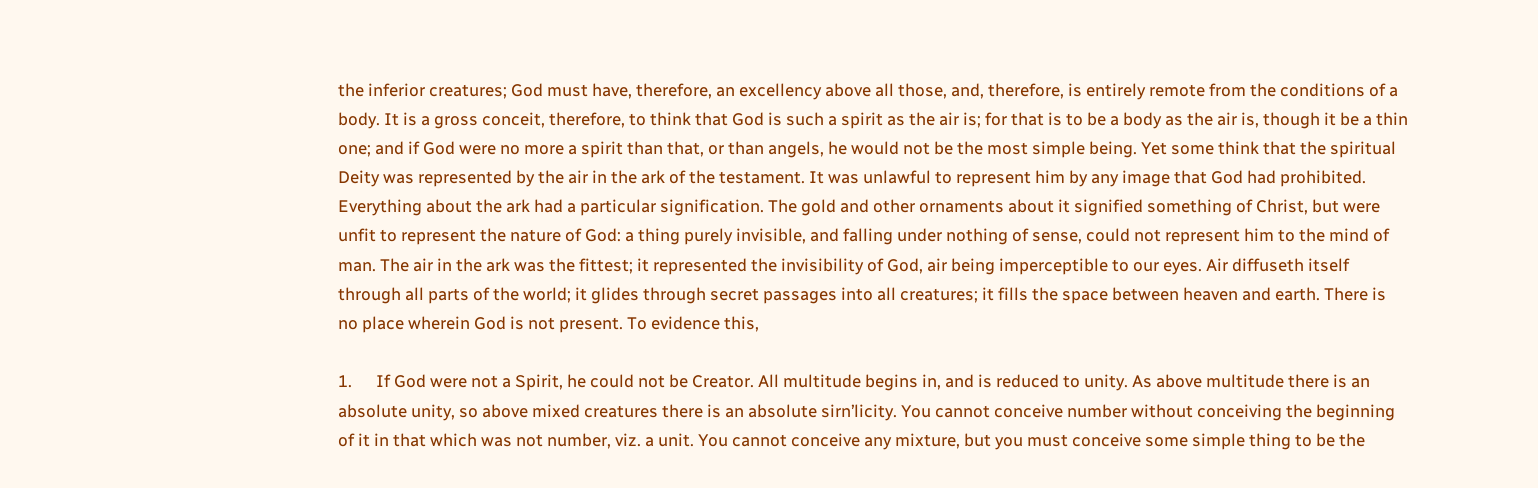the inferior creatures; God must have, therefore, an excellency above all those, and, therefore, is entirely remote from the conditions of a body. It is a gross conceit, therefore, to think that God is such a spirit as the air is; for that is to be a body as the air is, though it be a thin one; and if God were no more a spirit than that, or than angels, he would not be the most simple being. Yet some think that the spiritual Deity was represented by the air in the ark of the testament. It was unlawful to represent him by any image that God had prohibited. Everything about the ark had a particular signification. The gold and other ornaments about it signified something of Christ, but were unfit to represent the nature of God: a thing purely invisible, and falling under nothing of sense, could not represent him to the mind of man. The air in the ark was the fittest; it represented the invisibility of God, air being imperceptible to our eyes. Air diffuseth itself through all parts of the world; it glides through secret passages into all creatures; it fills the space between heaven and earth. There is no place wherein God is not present. To evidence this,

1.      If God were not a Spirit, he could not be Creator. All multitude begins in, and is reduced to unity. As above multitude there is an absolute unity, so above mixed creatures there is an absolute sirn’licity. You cannot conceive number without conceiving the beginning of it in that which was not number, viz. a unit. You cannot conceive any mixture, but you must conceive some simple thing to be the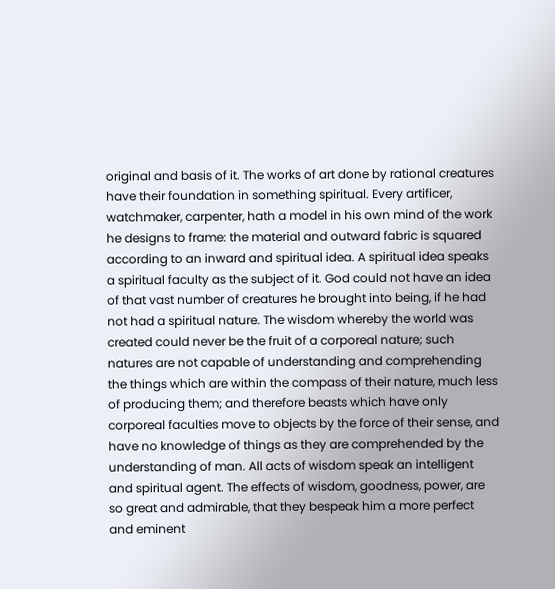original and basis of it. The works of art done by rational creatures have their foundation in something spiritual. Every artificer, watchmaker, carpenter, hath a model in his own mind of the work he designs to frame: the material and outward fabric is squared according to an inward and spiritual idea. A spiritual idea speaks a spiritual faculty as the subject of it. God could not have an idea of that vast number of creatures he brought into being, if he had not had a spiritual nature. The wisdom whereby the world was created could never be the fruit of a corporeal nature; such natures are not capable of understanding and comprehending the things which are within the compass of their nature, much less of producing them; and therefore beasts which have only corporeal faculties move to objects by the force of their sense, and have no knowledge of things as they are comprehended by the understanding of man. All acts of wisdom speak an intelligent and spiritual agent. The effects of wisdom, goodness, power, are so great and admirable, that they bespeak him a more perfect and eminent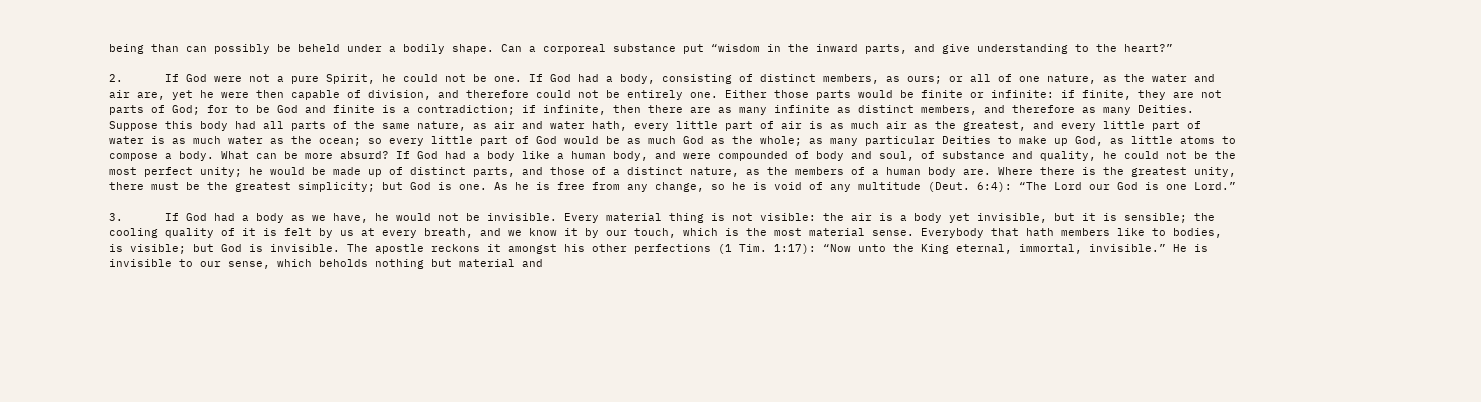being than can possibly be beheld under a bodily shape. Can a corporeal substance put “wisdom in the inward parts, and give understanding to the heart?”

2.      If God were not a pure Spirit, he could not be one. If God had a body, consisting of distinct members, as ours; or all of one nature, as the water and air are, yet he were then capable of division, and therefore could not be entirely one. Either those parts would be finite or infinite: if finite, they are not parts of God; for to be God and finite is a contradiction; if infinite, then there are as many infinite as distinct members, and therefore as many Deities. Suppose this body had all parts of the same nature, as air and water hath, every little part of air is as much air as the greatest, and every little part of water is as much water as the ocean; so every little part of God would be as much God as the whole; as many particular Deities to make up God, as little atoms to compose a body. What can be more absurd? If God had a body like a human body, and were compounded of body and soul, of substance and quality, he could not be the most perfect unity; he would be made up of distinct parts, and those of a distinct nature, as the members of a human body are. Where there is the greatest unity, there must be the greatest simplicity; but God is one. As he is free from any change, so he is void of any multitude (Deut. 6:4): “The Lord our God is one Lord.”

3.      If God had a body as we have, he would not be invisible. Every material thing is not visible: the air is a body yet invisible, but it is sensible; the cooling quality of it is felt by us at every breath, and we know it by our touch, which is the most material sense. Everybody that hath members like to bodies, is visible; but God is invisible. The apostle reckons it amongst his other perfections (1 Tim. 1:17): “Now unto the King eternal, immortal, invisible.” He is invisible to our sense, which beholds nothing but material and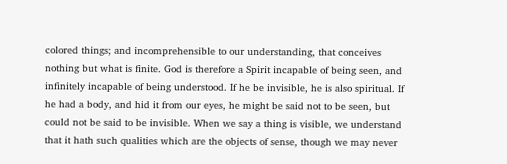colored things; and incomprehensible to our understanding, that conceives nothing but what is finite. God is therefore a Spirit incapable of being seen, and infinitely incapable of being understood. If he be invisible, he is also spiritual. If he had a body, and hid it from our eyes, he might be said not to be seen, but could not be said to be invisible. When we say a thing is visible, we understand that it hath such qualities which are the objects of sense, though we may never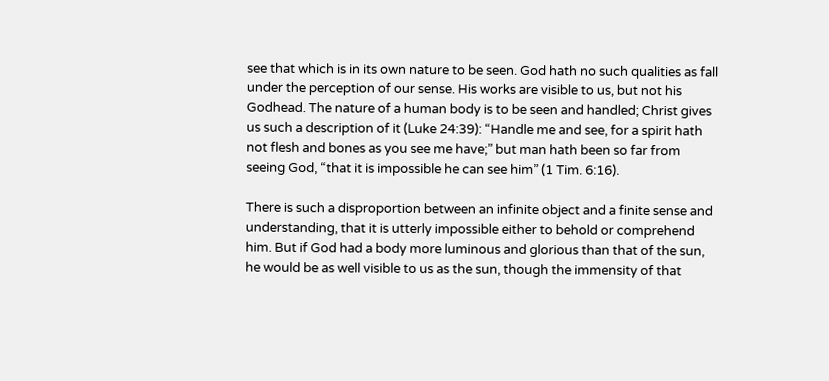see that which is in its own nature to be seen. God hath no such qualities as fall under the perception of our sense. His works are visible to us, but not his Godhead. The nature of a human body is to be seen and handled; Christ gives us such a description of it (Luke 24:39): “Handle me and see, for a spirit hath not flesh and bones as you see me have;” but man hath been so far from seeing God, “that it is impossible he can see him” (1 Tim. 6:16).

There is such a disproportion between an infinite object and a finite sense and understanding, that it is utterly impossible either to behold or comprehend him. But if God had a body more luminous and glorious than that of the sun, he would be as well visible to us as the sun, though the immensity of that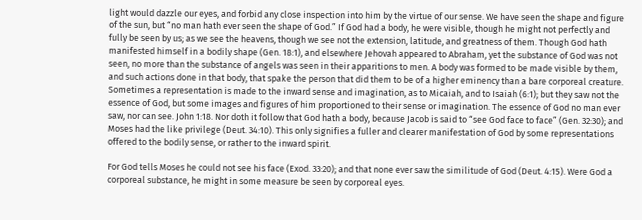light would dazzle our eyes, and forbid any close inspection into him by the virtue of our sense. We have seen the shape and figure of the sun, but “no man hath ever seen the shape of God.” If God had a body, he were visible, though he might not perfectly and fully be seen by us; as we see the heavens, though we see not the extension, latitude, and greatness of them. Though God hath manifested himself in a bodily shape (Gen. 18:1), and elsewhere Jehovah appeared to Abraham, yet the substance of God was not seen, no more than the substance of angels was seen in their apparitions to men. A body was formed to be made visible by them, and such actions done in that body, that spake the person that did them to be of a higher eminency than a bare corporeal creature. Sometimes a representation is made to the inward sense and imagination, as to Micaiah, and to Isaiah (6:1); but they saw not the essence of God, but some images and figures of him proportioned to their sense or imagination. The essence of God no man ever saw, nor can see. John 1:18. Nor doth it follow that God hath a body, because Jacob is said to “see God face to face” (Gen. 32:30); and Moses had the like privilege (Deut. 34:10). This only signifies a fuller and clearer manifestation of God by some representations offered to the bodily sense, or rather to the inward spirit.

For God tells Moses he could not see his face (Exod. 33:20); and that none ever saw the similitude of God (Deut. 4:15). Were God a corporeal substance, he might in some measure be seen by corporeal eyes.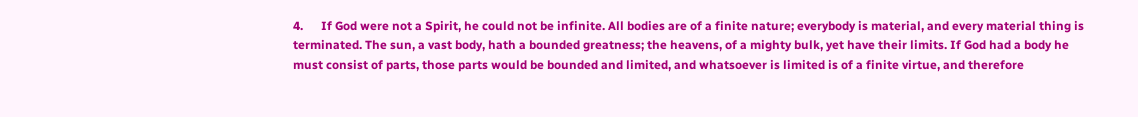4.      If God were not a Spirit, he could not be infinite. All bodies are of a finite nature; everybody is material, and every material thing is terminated. The sun, a vast body, hath a bounded greatness; the heavens, of a mighty bulk, yet have their limits. If God had a body he must consist of parts, those parts would be bounded and limited, and whatsoever is limited is of a finite virtue, and therefore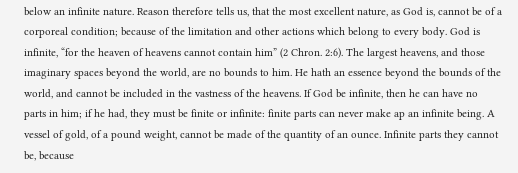below an infinite nature. Reason therefore tells us, that the most excellent nature, as God is, cannot be of a corporeal condition; because of the limitation and other actions which belong to every body. God is infinite, “for the heaven of heavens cannot contain him” (2 Chron. 2:6). The largest heavens, and those imaginary spaces beyond the world, are no bounds to him. He hath an essence beyond the bounds of the world, and cannot be included in the vastness of the heavens. If God be infinite, then he can have no parts in him; if he had, they must be finite or infinite: finite parts can never make ap an infinite being. A vessel of gold, of a pound weight, cannot be made of the quantity of an ounce. Infinite parts they cannot be, because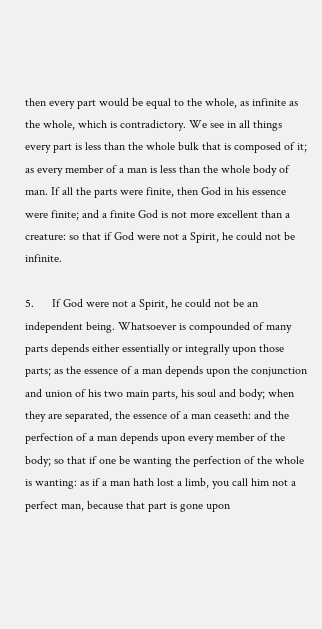then every part would be equal to the whole, as infinite as the whole, which is contradictory. We see in all things every part is less than the whole bulk that is composed of it; as every member of a man is less than the whole body of man. If all the parts were finite, then God in his essence were finite; and a finite God is not more excellent than a creature: so that if God were not a Spirit, he could not be infinite.

5.      If God were not a Spirit, he could not be an independent being. Whatsoever is compounded of many parts depends either essentially or integrally upon those parts; as the essence of a man depends upon the conjunction and union of his two main parts, his soul and body; when they are separated, the essence of a man ceaseth: and the perfection of a man depends upon every member of the body; so that if one be wanting the perfection of the whole is wanting: as if a man hath lost a limb, you call him not a perfect man, because that part is gone upon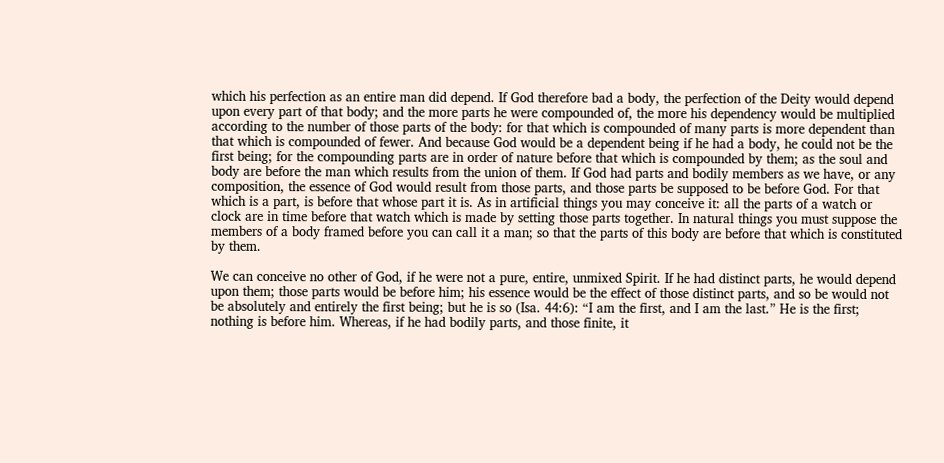which his perfection as an entire man did depend. If God therefore bad a body, the perfection of the Deity would depend upon every part of that body; and the more parts he were compounded of, the more his dependency would be multiplied according to the number of those parts of the body: for that which is compounded of many parts is more dependent than that which is compounded of fewer. And because God would be a dependent being if he had a body, he could not be the first being; for the compounding parts are in order of nature before that which is compounded by them; as the soul and body are before the man which results from the union of them. If God had parts and bodily members as we have, or any composition, the essence of God would result from those parts, and those parts be supposed to be before God. For that which is a part, is before that whose part it is. As in artificial things you may conceive it: all the parts of a watch or clock are in time before that watch which is made by setting those parts together. In natural things you must suppose the members of a body framed before you can call it a man; so that the parts of this body are before that which is constituted by them.

We can conceive no other of God, if he were not a pure, entire, unmixed Spirit. If he had distinct parts, he would depend upon them; those parts would be before him; his essence would be the effect of those distinct parts, and so be would not be absolutely and entirely the first being; but he is so (Isa. 44:6): “I am the first, and I am the last.” He is the first; nothing is before him. Whereas, if he had bodily parts, and those finite, it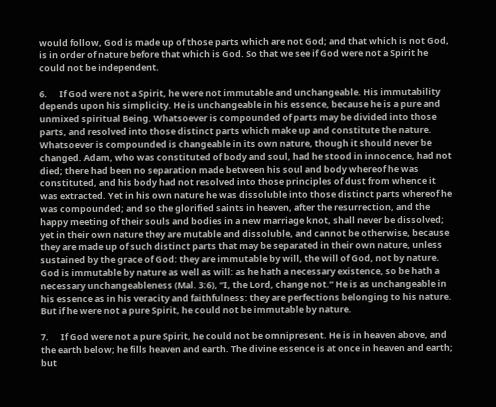would follow, God is made up of those parts which are not God; and that which is not God, is in order of nature before that which is God. So that we see if God were not a Spirit he could not be independent.

6.      If God were not a Spirit, he were not immutable and unchangeable. His immutability depends upon his simplicity. He is unchangeable in his essence, because he is a pure and unmixed spiritual Being. Whatsoever is compounded of parts may be divided into those parts, and resolved into those distinct parts which make up and constitute the nature. Whatsoever is compounded is changeable in its own nature, though it should never be changed. Adam, who was constituted of body and soul, had he stood in innocence, had not died; there had been no separation made between his soul and body whereof he was constituted, and his body had not resolved into those principles of dust from whence it was extracted. Yet in his own nature he was dissoluble into those distinct parts whereof he was compounded; and so the glorified saints in heaven, after the resurrection, and the happy meeting of their souls and bodies in a new marriage knot, shall never be dissolved; yet in their own nature they are mutable and dissoluble, and cannot be otherwise, because they are made up of such distinct parts that may be separated in their own nature, unless sustained by the grace of God: they are immutable by will, the will of God, not by nature. God is immutable by nature as well as will: as he hath a necessary existence, so be hath a necessary unchangeableness (Mal. 3:6), “I, the Lord, change not.” He is as unchangeable in his essence as in his veracity and faithfulness: they are perfections belonging to his nature. But if he were not a pure Spirit, he could not be immutable by nature.

7.      If God were not a pure Spirit, he could not be omnipresent. He is in heaven above, and the earth below; he fills heaven and earth. The divine essence is at once in heaven and earth; but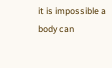it is impossible a body can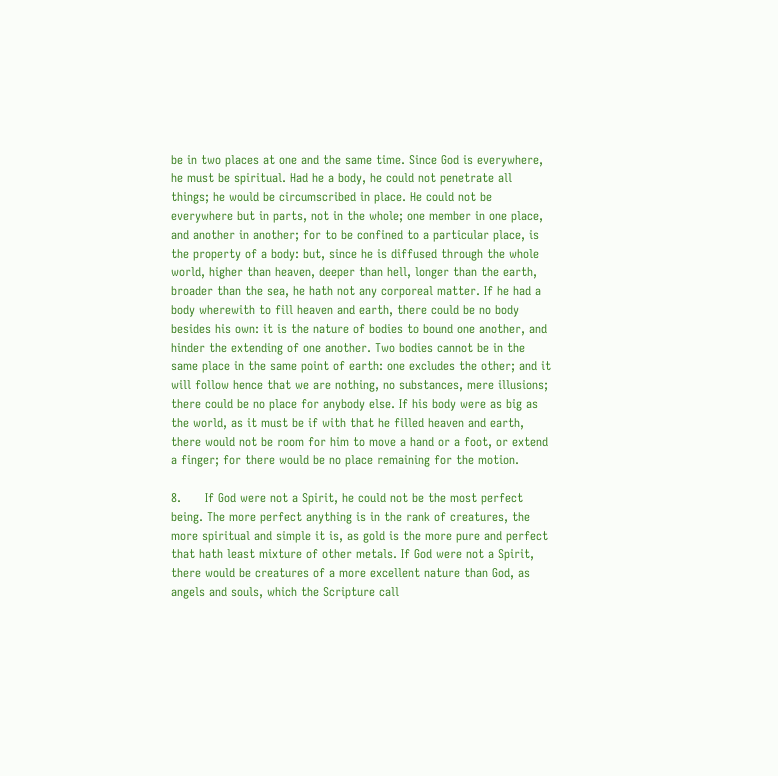be in two places at one and the same time. Since God is everywhere, he must be spiritual. Had he a body, he could not penetrate all things; he would be circumscribed in place. He could not be everywhere but in parts, not in the whole; one member in one place, and another in another; for to be confined to a particular place, is the property of a body: but, since he is diffused through the whole world, higher than heaven, deeper than hell, longer than the earth, broader than the sea, he hath not any corporeal matter. If he had a body wherewith to fill heaven and earth, there could be no body besides his own: it is the nature of bodies to bound one another, and hinder the extending of one another. Two bodies cannot be in the same place in the same point of earth: one excludes the other; and it will follow hence that we are nothing, no substances, mere illusions; there could be no place for anybody else. If his body were as big as the world, as it must be if with that he filled heaven and earth, there would not be room for him to move a hand or a foot, or extend a finger; for there would be no place remaining for the motion.

8.      If God were not a Spirit, he could not be the most perfect being. The more perfect anything is in the rank of creatures, the more spiritual and simple it is, as gold is the more pure and perfect that hath least mixture of other metals. If God were not a Spirit, there would be creatures of a more excellent nature than God, as angels and souls, which the Scripture call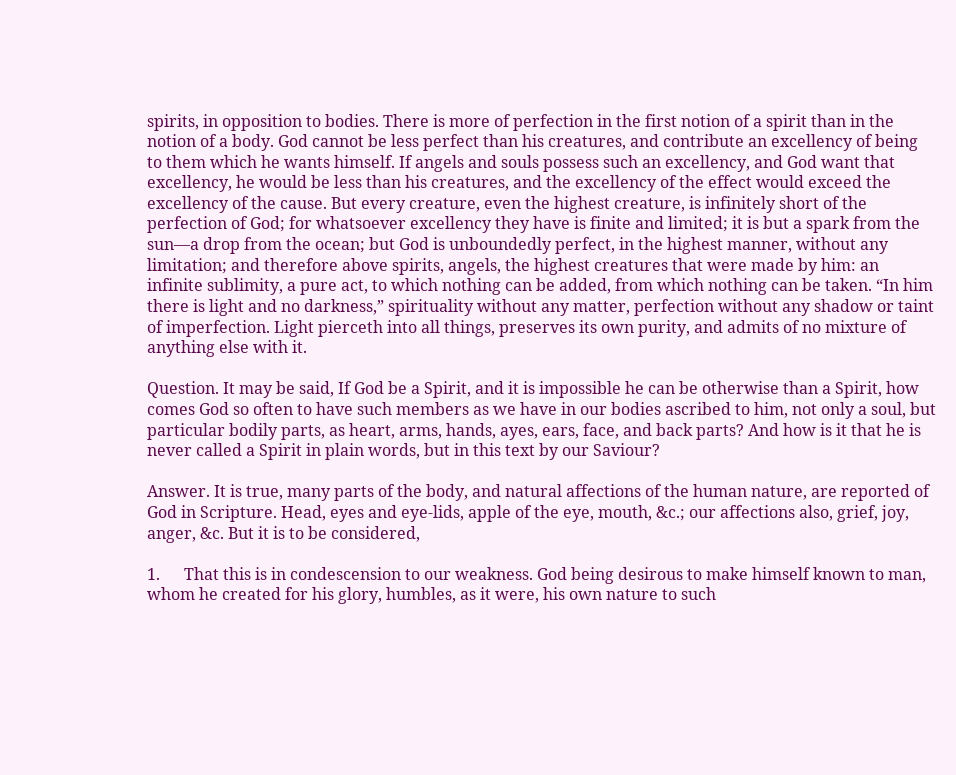spirits, in opposition to bodies. There is more of perfection in the first notion of a spirit than in the notion of a body. God cannot be less perfect than his creatures, and contribute an excellency of being to them which he wants himself. If angels and souls possess such an excellency, and God want that excellency, he would be less than his creatures, and the excellency of the effect would exceed the excellency of the cause. But every creature, even the highest creature, is infinitely short of the perfection of God; for whatsoever excellency they have is finite and limited; it is but a spark from the sun—a drop from the ocean; but God is unboundedly perfect, in the highest manner, without any limitation; and therefore above spirits, angels, the highest creatures that were made by him: an infinite sublimity, a pure act, to which nothing can be added, from which nothing can be taken. “In him there is light and no darkness,” spirituality without any matter, perfection without any shadow or taint of imperfection. Light pierceth into all things, preserves its own purity, and admits of no mixture of anything else with it.

Question. It may be said, If God be a Spirit, and it is impossible he can be otherwise than a Spirit, how comes God so often to have such members as we have in our bodies ascribed to him, not only a soul, but particular bodily parts, as heart, arms, hands, ayes, ears, face, and back parts? And how is it that he is never called a Spirit in plain words, but in this text by our Saviour?

Answer. It is true, many parts of the body, and natural affections of the human nature, are reported of God in Scripture. Head, eyes and eye-lids, apple of the eye, mouth, &c.; our affections also, grief, joy, anger, &c. But it is to be considered,

1.      That this is in condescension to our weakness. God being desirous to make himself known to man, whom he created for his glory, humbles, as it were, his own nature to such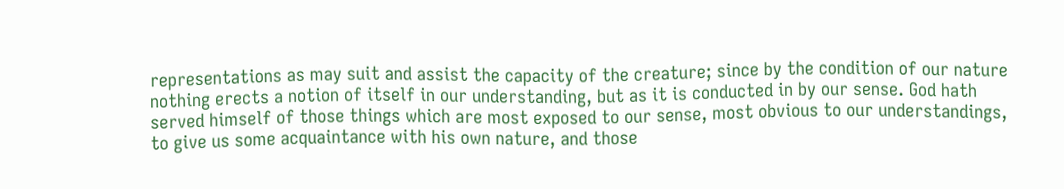representations as may suit and assist the capacity of the creature; since by the condition of our nature nothing erects a notion of itself in our understanding, but as it is conducted in by our sense. God hath served himself of those things which are most exposed to our sense, most obvious to our understandings, to give us some acquaintance with his own nature, and those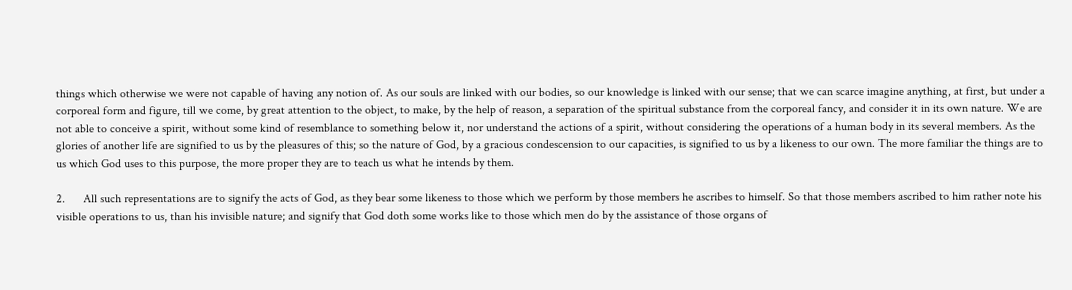things which otherwise we were not capable of having any notion of. As our souls are linked with our bodies, so our knowledge is linked with our sense; that we can scarce imagine anything, at first, but under a corporeal form and figure, till we come, by great attention to the object, to make, by the help of reason, a separation of the spiritual substance from the corporeal fancy, and consider it in its own nature. We are not able to conceive a spirit, without some kind of resemblance to something below it, nor understand the actions of a spirit, without considering the operations of a human body in its several members. As the glories of another life are signified to us by the pleasures of this; so the nature of God, by a gracious condescension to our capacities, is signified to us by a likeness to our own. The more familiar the things are to us which God uses to this purpose, the more proper they are to teach us what he intends by them.

2.      All such representations are to signify the acts of God, as they bear some likeness to those which we perform by those members he ascribes to himself. So that those members ascribed to him rather note his visible operations to us, than his invisible nature; and signify that God doth some works like to those which men do by the assistance of those organs of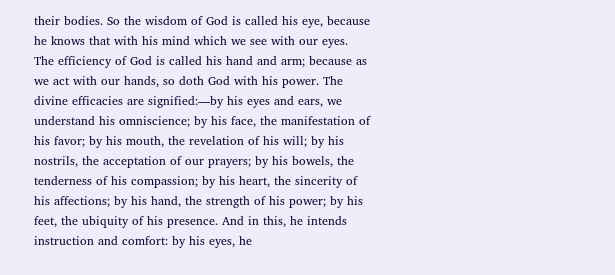their bodies. So the wisdom of God is called his eye, because he knows that with his mind which we see with our eyes. The efficiency of God is called his hand and arm; because as we act with our hands, so doth God with his power. The divine efficacies are signified:—by his eyes and ears, we understand his omniscience; by his face, the manifestation of his favor; by his mouth, the revelation of his will; by his nostrils, the acceptation of our prayers; by his bowels, the tenderness of his compassion; by his heart, the sincerity of his affections; by his hand, the strength of his power; by his feet, the ubiquity of his presence. And in this, he intends instruction and comfort: by his eyes, he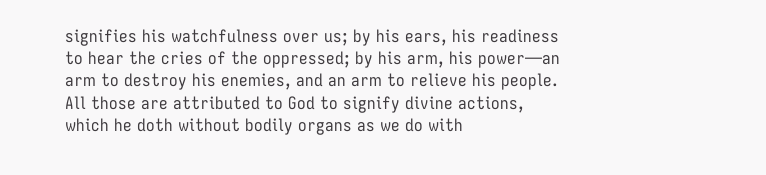signifies his watchfulness over us; by his ears, his readiness to hear the cries of the oppressed; by his arm, his power—an arm to destroy his enemies, and an arm to relieve his people. All those are attributed to God to signify divine actions, which he doth without bodily organs as we do with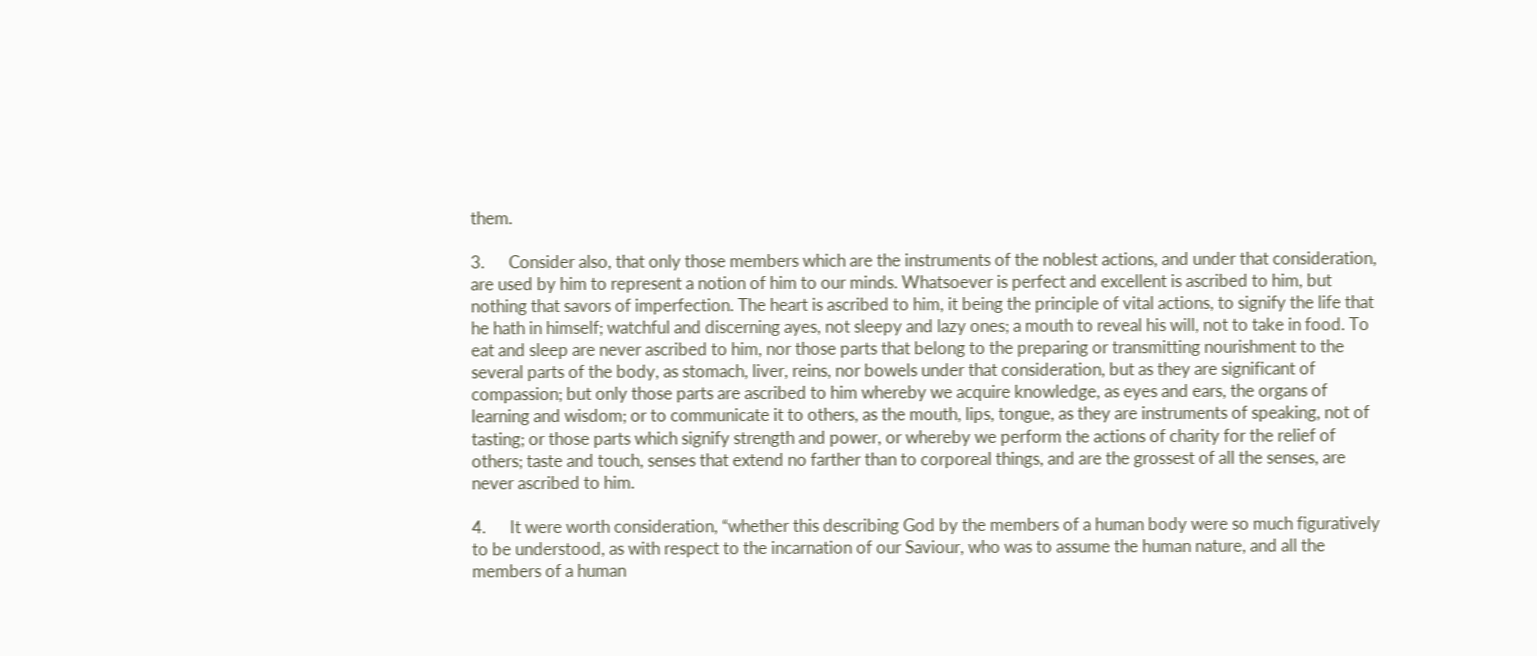them.

3.      Consider also, that only those members which are the instruments of the noblest actions, and under that consideration, are used by him to represent a notion of him to our minds. Whatsoever is perfect and excellent is ascribed to him, but nothing that savors of imperfection. The heart is ascribed to him, it being the principle of vital actions, to signify the life that he hath in himself; watchful and discerning ayes, not sleepy and lazy ones; a mouth to reveal his will, not to take in food. To eat and sleep are never ascribed to him, nor those parts that belong to the preparing or transmitting nourishment to the several parts of the body, as stomach, liver, reins, nor bowels under that consideration, but as they are significant of compassion; but only those parts are ascribed to him whereby we acquire knowledge, as eyes and ears, the organs of learning and wisdom; or to communicate it to others, as the mouth, lips, tongue, as they are instruments of speaking, not of tasting; or those parts which signify strength and power, or whereby we perform the actions of charity for the relief of others; taste and touch, senses that extend no farther than to corporeal things, and are the grossest of all the senses, are never ascribed to him.

4.      It were worth consideration, “whether this describing God by the members of a human body were so much figuratively to be understood, as with respect to the incarnation of our Saviour, who was to assume the human nature, and all the members of a human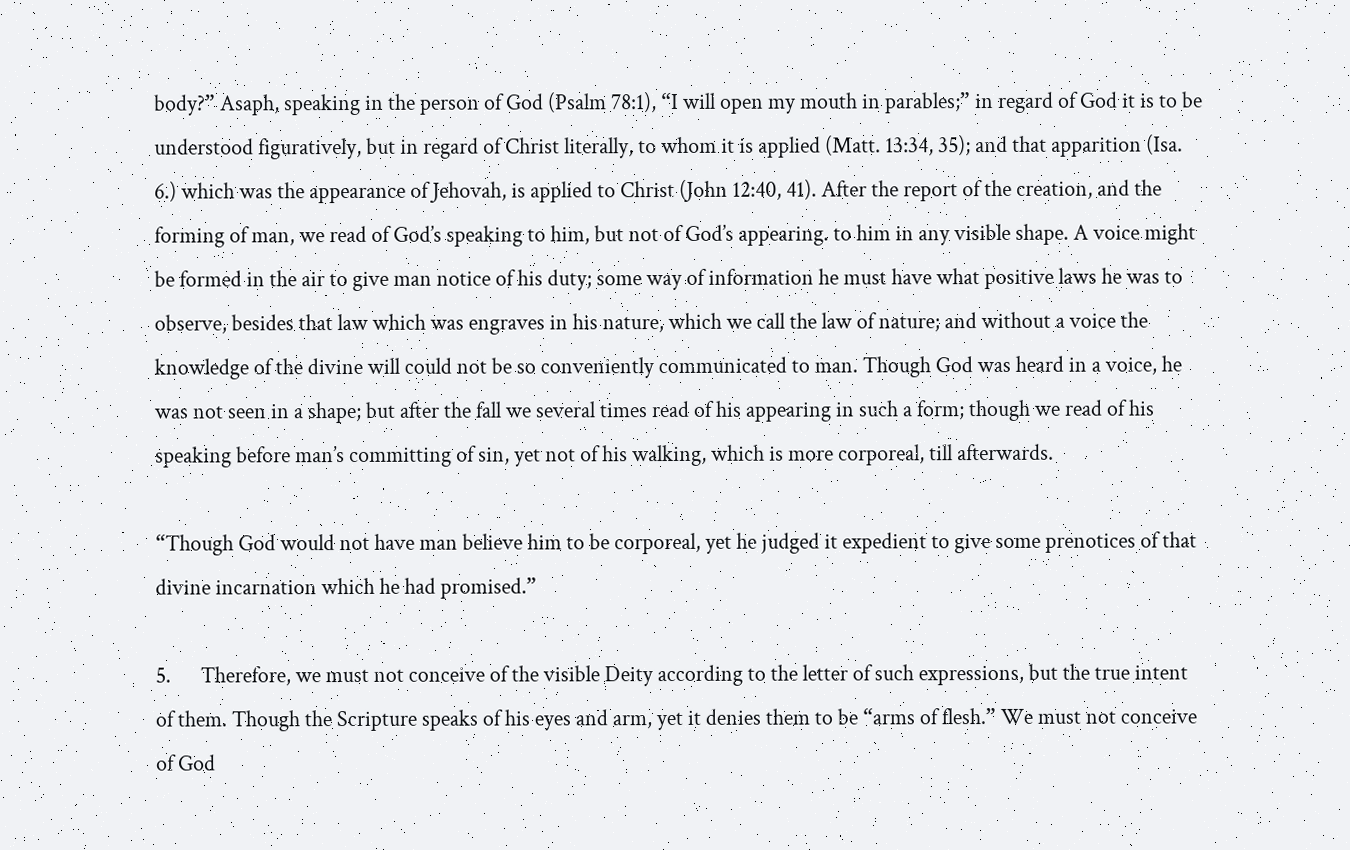body?” Asaph, speaking in the person of God (Psalm 78:1), “I will open my mouth in parables;” in regard of God it is to be understood figuratively, but in regard of Christ literally, to whom it is applied (Matt. 13:34, 35); and that apparition (Isa. 6.) which was the appearance of Jehovah, is applied to Christ (John 12:40, 41). After the report of the creation, and the forming of man, we read of God’s speaking to him, but not of God’s appearing. to him in any visible shape. A voice might be formed in the air to give man notice of his duty; some way of information he must have what positive laws he was to observe, besides that law which was engraves in his nature, which we call the law of nature; and without a voice the knowledge of the divine will could not be so conveniently communicated to man. Though God was heard in a voice, he was not seen in a shape; but after the fall we several times read of his appearing in such a form; though we read of his speaking before man’s committing of sin, yet not of his walking, which is more corporeal, till afterwards.

“Though God would not have man believe him to be corporeal, yet he judged it expedient to give some prenotices of that divine incarnation which he had promised.”

5.      Therefore, we must not conceive of the visible Deity according to the letter of such expressions, but the true intent of them. Though the Scripture speaks of his eyes and arm, yet it denies them to be “arms of flesh.” We must not conceive of God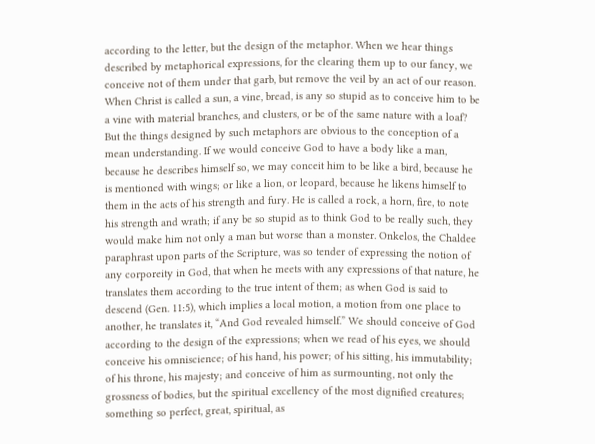according to the letter, but the design of the metaphor. When we hear things described by metaphorical expressions, for the clearing them up to our fancy, we conceive not of them under that garb, but remove the veil by an act of our reason. When Christ is called a sun, a vine, bread, is any so stupid as to conceive him to be a vine with material branches, and clusters, or be of the same nature with a loaf? But the things designed by such metaphors are obvious to the conception of a mean understanding. If we would conceive God to have a body like a man, because he describes himself so, we may conceit him to be like a bird, because he is mentioned with wings; or like a lion, or leopard, because he likens himself to them in the acts of his strength and fury. He is called a rock, a horn, fire, to note his strength and wrath; if any be so stupid as to think God to be really such, they would make him not only a man but worse than a monster. Onkelos, the Chaldee paraphrast upon parts of the Scripture, was so tender of expressing the notion of any corporeity in God, that when he meets with any expressions of that nature, he translates them according to the true intent of them; as when God is said to descend (Gen. 11:5), which implies a local motion, a motion from one place to another, he translates it, “And God revealed himself.” We should conceive of God according to the design of the expressions; when we read of his eyes, we should conceive his omniscience; of his hand, his power; of his sitting, his immutability; of his throne, his majesty; and conceive of him as surmounting, not only the grossness of bodies, but the spiritual excellency of the most dignified creatures; something so perfect, great, spiritual, as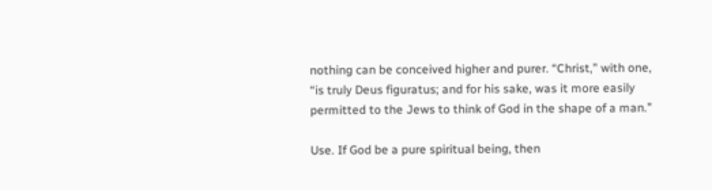nothing can be conceived higher and purer. “Christ,” with one, “is truly Deus figuratus; and for his sake, was it more easily permitted to the Jews to think of God in the shape of a man.”

Use. If God be a pure spiritual being, then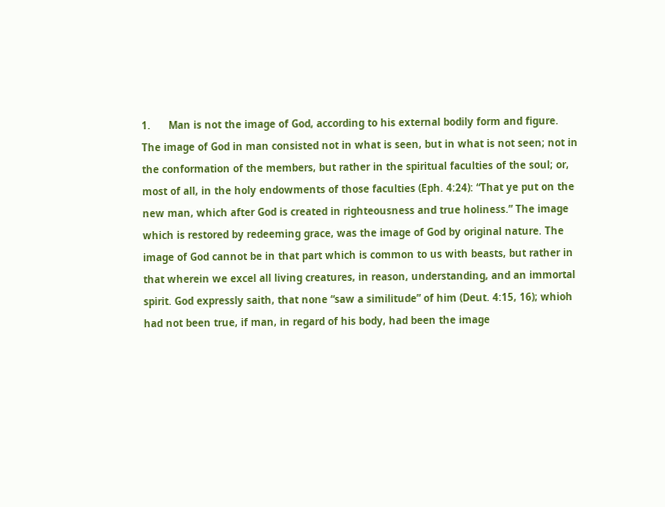1.      Man is not the image of God, according to his external bodily form and figure. The image of God in man consisted not in what is seen, but in what is not seen; not in the conformation of the members, but rather in the spiritual faculties of the soul; or, most of all, in the holy endowments of those faculties (Eph. 4:24): “That ye put on the new man, which after God is created in righteousness and true holiness.” The image which is restored by redeeming grace, was the image of God by original nature. The image of God cannot be in that part which is common to us with beasts, but rather in that wherein we excel all living creatures, in reason, understanding, and an immortal spirit. God expressly saith, that none “saw a similitude” of him (Deut. 4:15, 16); whioh had not been true, if man, in regard of his body, had been the image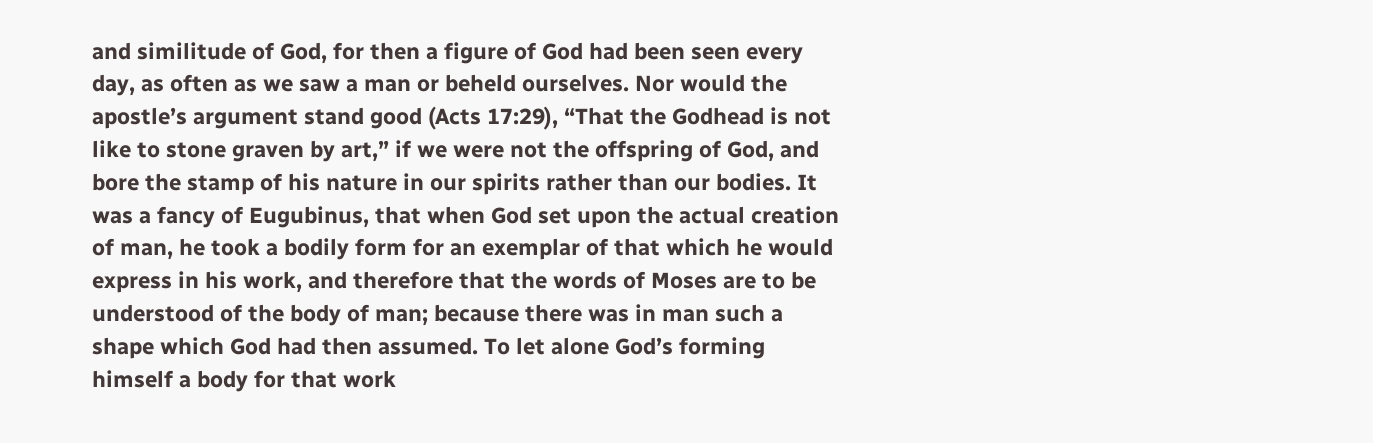and similitude of God, for then a figure of God had been seen every day, as often as we saw a man or beheld ourselves. Nor would the apostle’s argument stand good (Acts 17:29), “That the Godhead is not like to stone graven by art,” if we were not the offspring of God, and bore the stamp of his nature in our spirits rather than our bodies. It was a fancy of Eugubinus, that when God set upon the actual creation of man, he took a bodily form for an exemplar of that which he would express in his work, and therefore that the words of Moses are to be understood of the body of man; because there was in man such a shape which God had then assumed. To let alone God’s forming himself a body for that work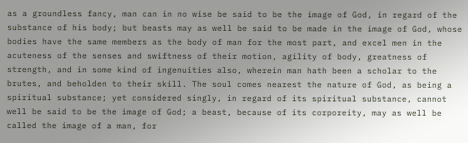as a groundless fancy, man can in no wise be said to be the image of God, in regard of the substance of his body; but beasts may as well be said to be made in the image of God, whose bodies have the same members as the body of man for the most part, and excel men in the acuteness of the senses and swiftness of their motion, agility of body, greatness of strength, and in some kind of ingenuities also, wherein man hath been a scholar to the brutes, and beholden to their skill. The soul comes nearest the nature of God, as being a spiritual substance; yet considered singly, in regard of its spiritual substance, cannot well be said to be the image of God; a beast, because of its corporeity, may as well be called the image of a man, for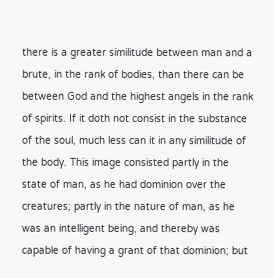there is a greater similitude between man and a brute, in the rank of bodies, than there can be between God and the highest angels in the rank of spirits. If it doth not consist in the substance of the soul, much less can it in any similitude of the body. This image consisted partly in the state of man, as he had dominion over the creatures; partly in the nature of man, as he was an intelligent being, and thereby was capable of having a grant of that dominion; but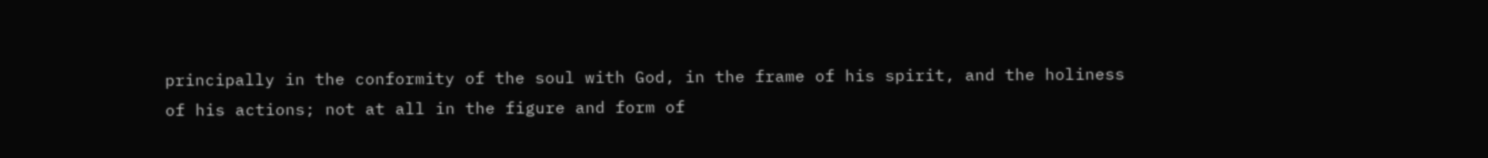principally in the conformity of the soul with God, in the frame of his spirit, and the holiness of his actions; not at all in the figure and form of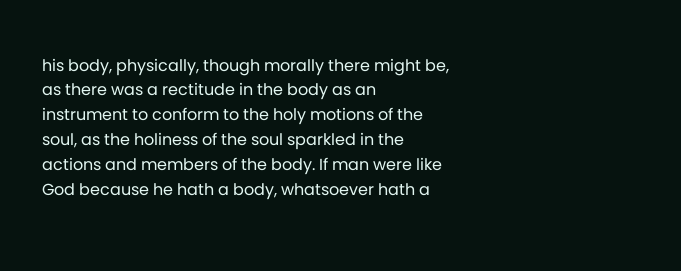his body, physically, though morally there might be, as there was a rectitude in the body as an instrument to conform to the holy motions of the soul, as the holiness of the soul sparkled in the actions and members of the body. If man were like God because he hath a body, whatsoever hath a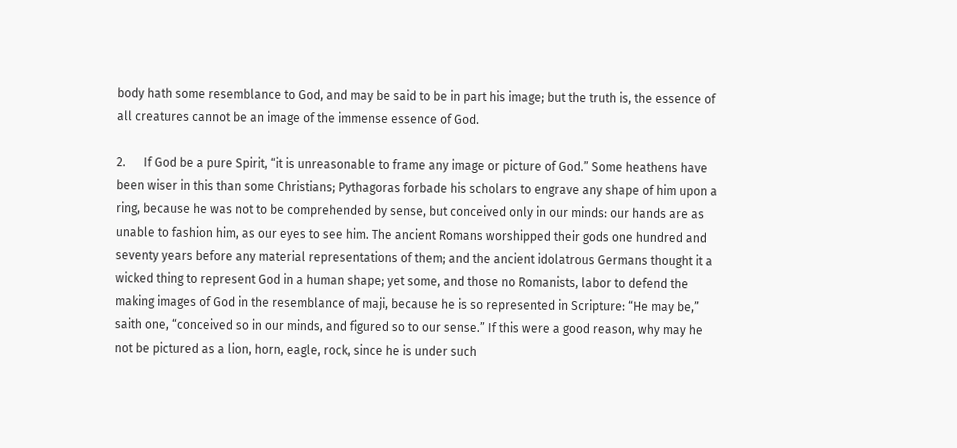body hath some resemblance to God, and may be said to be in part his image; but the truth is, the essence of all creatures cannot be an image of the immense essence of God.

2.      If God be a pure Spirit, “it is unreasonable to frame any image or picture of God.” Some heathens have been wiser in this than some Christians; Pythagoras forbade his scholars to engrave any shape of him upon a ring, because he was not to be comprehended by sense, but conceived only in our minds: our hands are as unable to fashion him, as our eyes to see him. The ancient Romans worshipped their gods one hundred and seventy years before any material representations of them; and the ancient idolatrous Germans thought it a wicked thing to represent God in a human shape; yet some, and those no Romanists, labor to defend the making images of God in the resemblance of maji, because he is so represented in Scripture: “He may be,” saith one, “conceived so in our minds, and figured so to our sense.” If this were a good reason, why may he not be pictured as a lion, horn, eagle, rock, since he is under such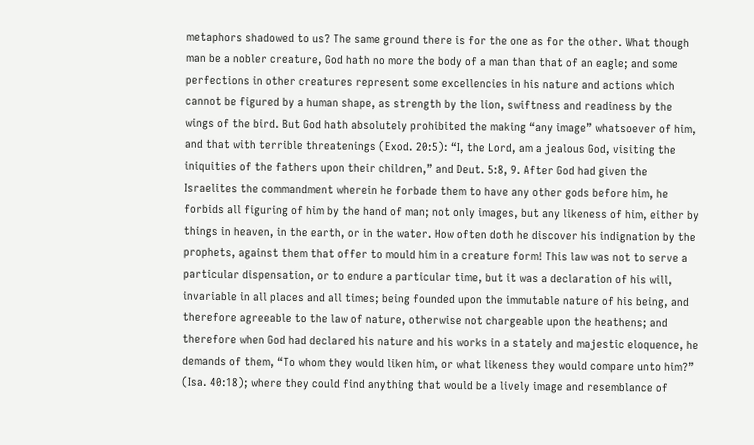metaphors shadowed to us? The same ground there is for the one as for the other. What though man be a nobler creature, God hath no more the body of a man than that of an eagle; and some perfections in other creatures represent some excellencies in his nature and actions which cannot be figured by a human shape, as strength by the lion, swiftness and readiness by the wings of the bird. But God hath absolutely prohibited the making “any image” whatsoever of him, and that with terrible threatenings (Exod. 20:5): “I, the Lord, am a jealous God, visiting the iniquities of the fathers upon their children,” and Deut. 5:8, 9. After God had given the Israelites the commandment wherein he forbade them to have any other gods before him, he forbids all figuring of him by the hand of man; not only images, but any likeness of him, either by things in heaven, in the earth, or in the water. How often doth he discover his indignation by the prophets, against them that offer to mould him in a creature form! This law was not to serve a particular dispensation, or to endure a particular time, but it was a declaration of his will, invariable in all places and all times; being founded upon the immutable nature of his being, and therefore agreeable to the law of nature, otherwise not chargeable upon the heathens; and therefore when God had declared his nature and his works in a stately and majestic eloquence, he demands of them, “To whom they would liken him, or what likeness they would compare unto him?” (Isa. 40:18); where they could find anything that would be a lively image and resemblance of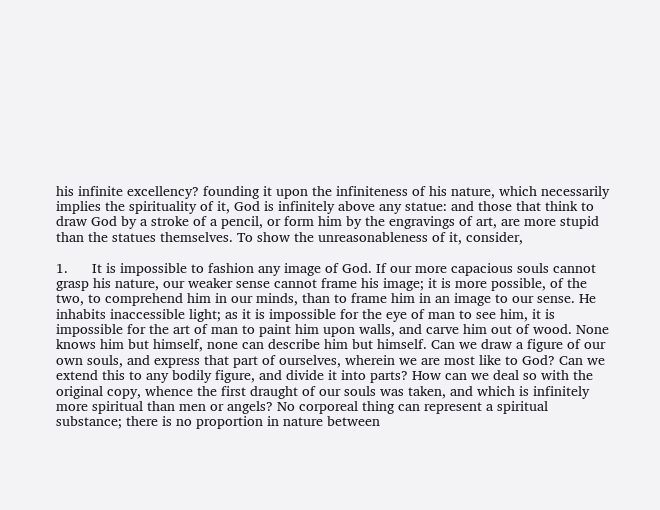his infinite excellency? founding it upon the infiniteness of his nature, which necessarily implies the spirituality of it, God is infinitely above any statue: and those that think to draw God by a stroke of a pencil, or form him by the engravings of art, are more stupid than the statues themselves. To show the unreasonableness of it, consider,

1.      It is impossible to fashion any image of God. If our more capacious souls cannot grasp his nature, our weaker sense cannot frame his image; it is more possible, of the two, to comprehend him in our minds, than to frame him in an image to our sense. He inhabits inaccessible light; as it is impossible for the eye of man to see him, it is impossible for the art of man to paint him upon walls, and carve him out of wood. None knows him but himself, none can describe him but himself. Can we draw a figure of our own souls, and express that part of ourselves, wherein we are most like to God? Can we extend this to any bodily figure, and divide it into parts? How can we deal so with the original copy, whence the first draught of our souls was taken, and which is infinitely more spiritual than men or angels? No corporeal thing can represent a spiritual substance; there is no proportion in nature between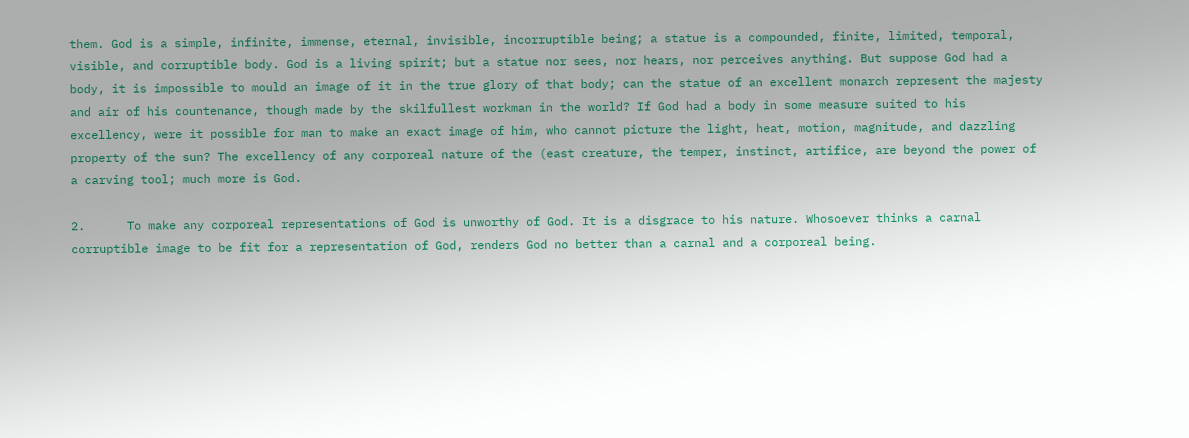them. God is a simple, infinite, immense, eternal, invisible, incorruptible being; a statue is a compounded, finite, limited, temporal, visible, and corruptible body. God is a living spirit; but a statue nor sees, nor hears, nor perceives anything. But suppose God had a body, it is impossible to mould an image of it in the true glory of that body; can the statue of an excellent monarch represent the majesty and air of his countenance, though made by the skilfullest workman in the world? If God had a body in some measure suited to his excellency, were it possible for man to make an exact image of him, who cannot picture the light, heat, motion, magnitude, and dazzling property of the sun? The excellency of any corporeal nature of the (east creature, the temper, instinct, artifice, are beyond the power of a carving tool; much more is God.

2.      To make any corporeal representations of God is unworthy of God. It is a disgrace to his nature. Whosoever thinks a carnal corruptible image to be fit for a representation of God, renders God no better than a carnal and a corporeal being.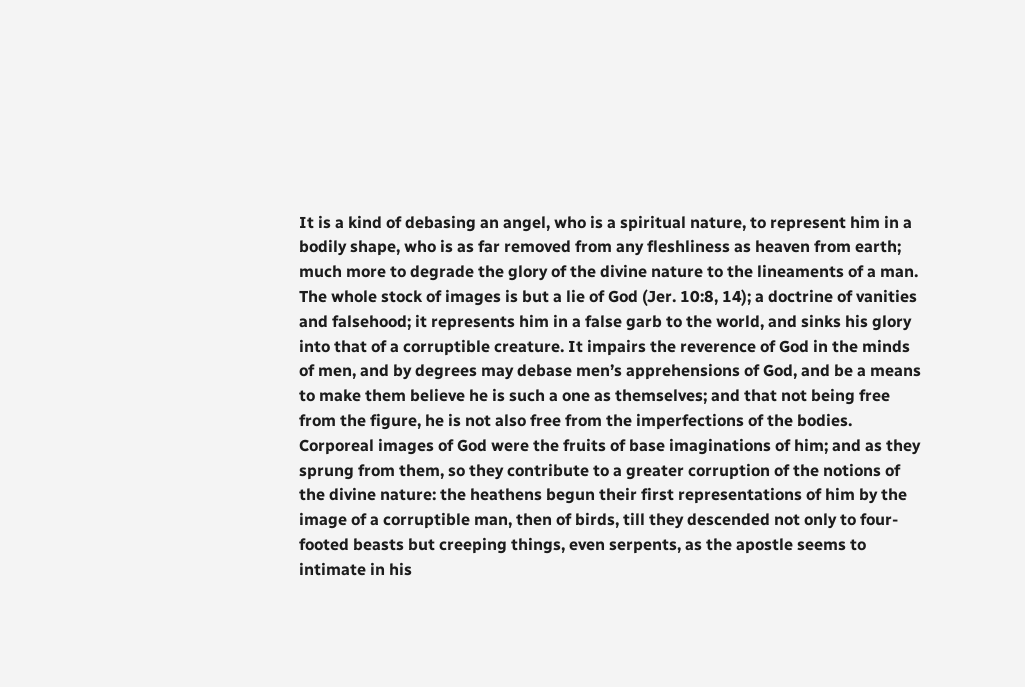It is a kind of debasing an angel, who is a spiritual nature, to represent him in a bodily shape, who is as far removed from any fleshliness as heaven from earth; much more to degrade the glory of the divine nature to the lineaments of a man. The whole stock of images is but a lie of God (Jer. 10:8, 14); a doctrine of vanities and falsehood; it represents him in a false garb to the world, and sinks his glory into that of a corruptible creature. It impairs the reverence of God in the minds of men, and by degrees may debase men’s apprehensions of God, and be a means to make them believe he is such a one as themselves; and that not being free from the figure, he is not also free from the imperfections of the bodies. Corporeal images of God were the fruits of base imaginations of him; and as they sprung from them, so they contribute to a greater corruption of the notions of the divine nature: the heathens begun their first representations of him by the image of a corruptible man, then of birds, till they descended not only to four-footed beasts but creeping things, even serpents, as the apostle seems to intimate in his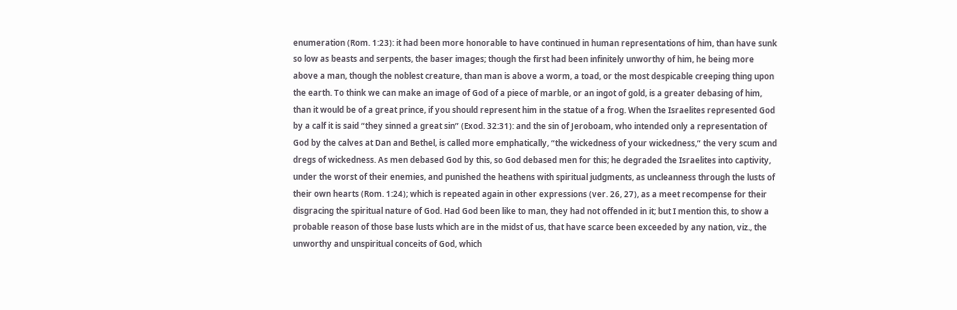enumeration (Rom. 1:23): it had been more honorable to have continued in human representations of him, than have sunk so low as beasts and serpents, the baser images; though the first had been infinitely unworthy of him, he being more above a man, though the noblest creature, than man is above a worm, a toad, or the most despicable creeping thing upon the earth. To think we can make an image of God of a piece of marble, or an ingot of gold, is a greater debasing of him, than it would be of a great prince, if you should represent him in the statue of a frog. When the Israelites represented God by a calf it is said “they sinned a great sin” (Exod. 32:31): and the sin of Jeroboam, who intended only a representation of God by the calves at Dan and Bethel, is called more emphatically, “the wickedness of your wickedness,” the very scum and dregs of wickedness. As men debased God by this, so God debased men for this; he degraded the Israelites into captivity, under the worst of their enemies, and punished the heathens with spiritual judgments, as uncleanness through the lusts of their own hearts (Rom. 1:24); which is repeated again in other expressions (ver. 26, 27), as a meet recompense for their disgracing the spiritual nature of God. Had God been like to man, they had not offended in it; but I mention this, to show a probable reason of those base lusts which are in the midst of us, that have scarce been exceeded by any nation, viz., the unworthy and unspiritual conceits of God, which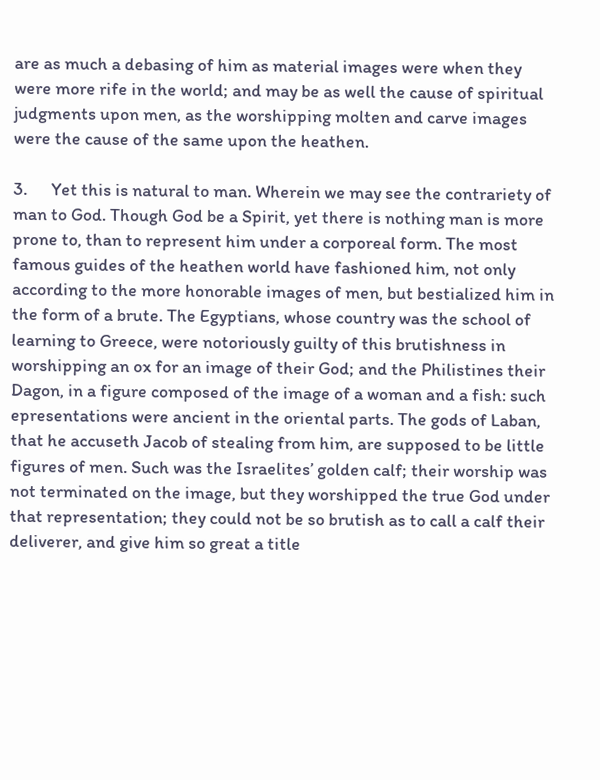are as much a debasing of him as material images were when they were more rife in the world; and may be as well the cause of spiritual judgments upon men, as the worshipping molten and carve images were the cause of the same upon the heathen.

3.      Yet this is natural to man. Wherein we may see the contrariety of man to God. Though God be a Spirit, yet there is nothing man is more prone to, than to represent him under a corporeal form. The most famous guides of the heathen world have fashioned him, not only according to the more honorable images of men, but bestialized him in the form of a brute. The Egyptians, whose country was the school of learning to Greece, were notoriously guilty of this brutishness in worshipping an ox for an image of their God; and the Philistines their Dagon, in a figure composed of the image of a woman and a fish: such epresentations were ancient in the oriental parts. The gods of Laban, that he accuseth Jacob of stealing from him, are supposed to be little figures of men. Such was the Israelites’ golden calf; their worship was not terminated on the image, but they worshipped the true God under that representation; they could not be so brutish as to call a calf their deliverer, and give him so great a title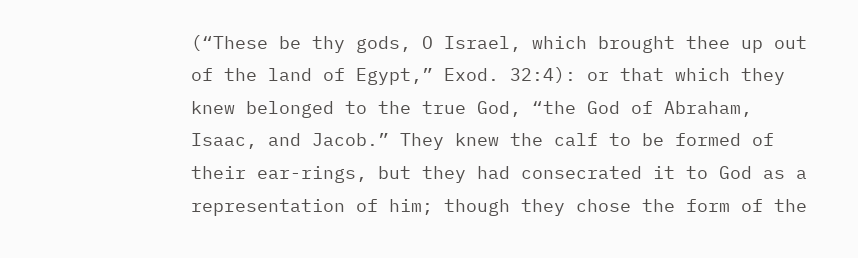(“These be thy gods, O Israel, which brought thee up out of the land of Egypt,” Exod. 32:4): or that which they knew belonged to the true God, “the God of Abraham, Isaac, and Jacob.” They knew the calf to be formed of their ear-rings, but they had consecrated it to God as a representation of him; though they chose the form of the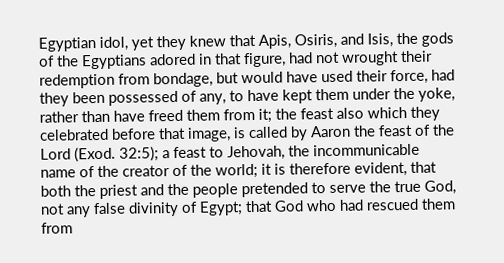Egyptian idol, yet they knew that Apis, Osiris, and Isis, the gods of the Egyptians adored in that figure, had not wrought their redemption from bondage, but would have used their force, had they been possessed of any, to have kept them under the yoke, rather than have freed them from it; the feast also which they celebrated before that image, is called by Aaron the feast of the Lord (Exod. 32:5); a feast to Jehovah, the incommunicable name of the creator of the world; it is therefore evident, that both the priest and the people pretended to serve the true God, not any false divinity of Egypt; that God who had rescued them from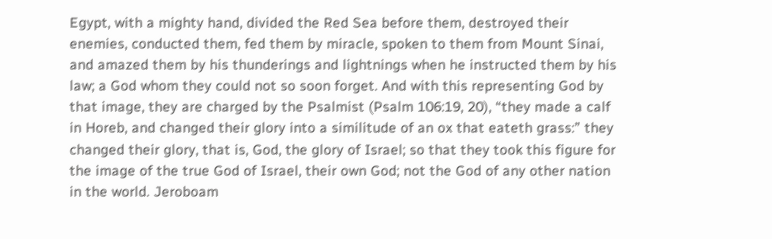Egypt, with a mighty hand, divided the Red Sea before them, destroyed their enemies, conducted them, fed them by miracle, spoken to them from Mount Sinai, and amazed them by his thunderings and lightnings when he instructed them by his law; a God whom they could not so soon forget. And with this representing God by that image, they are charged by the Psalmist (Psalm 106:19, 20), “they made a calf in Horeb, and changed their glory into a similitude of an ox that eateth grass:” they changed their glory, that is, God, the glory of Israel; so that they took this figure for the image of the true God of Israel, their own God; not the God of any other nation in the world. Jeroboam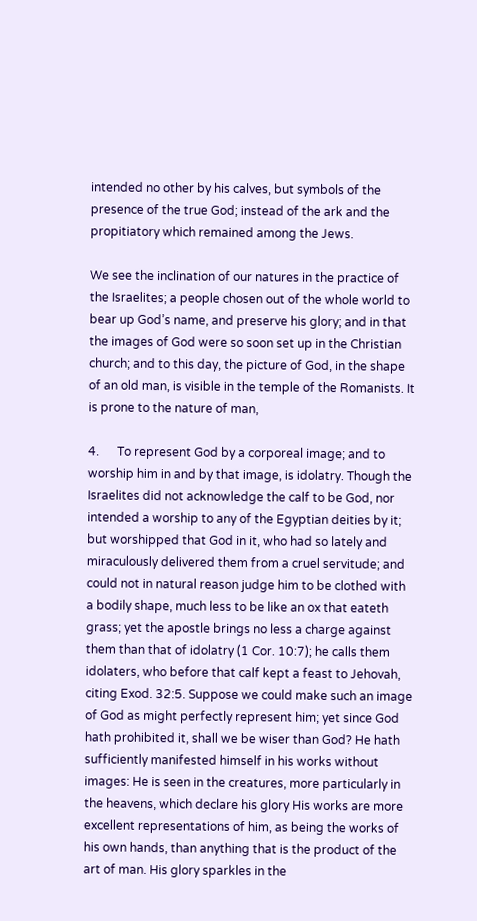intended no other by his calves, but symbols of the presence of the true God; instead of the ark and the propitiatory which remained among the Jews.

We see the inclination of our natures in the practice of the Israelites; a people chosen out of the whole world to bear up God’s name, and preserve his glory; and in that the images of God were so soon set up in the Christian church; and to this day, the picture of God, in the shape of an old man, is visible in the temple of the Romanists. It is prone to the nature of man,

4.      To represent God by a corporeal image; and to worship him in and by that image, is idolatry. Though the Israelites did not acknowledge the calf to be God, nor intended a worship to any of the Egyptian deities by it; but worshipped that God in it, who had so lately and miraculously delivered them from a cruel servitude; and could not in natural reason judge him to be clothed with a bodily shape, much less to be like an ox that eateth grass; yet the apostle brings no less a charge against them than that of idolatry (1 Cor. 10:7); he calls them idolaters, who before that calf kept a feast to Jehovah, citing Exod. 32:5. Suppose we could make such an image of God as might perfectly represent him; yet since God hath prohibited it, shall we be wiser than God? He hath sufficiently manifested himself in his works without images: He is seen in the creatures, more particularly in the heavens, which declare his glory His works are more excellent representations of him, as being the works of his own hands, than anything that is the product of the art of man. His glory sparkles in the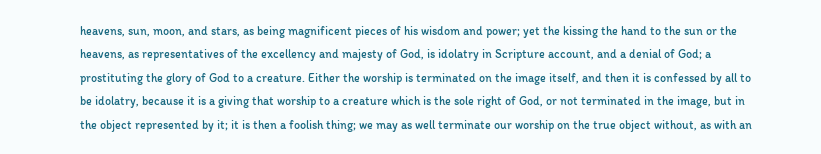heavens, sun, moon, and stars, as being magnificent pieces of his wisdom and power; yet the kissing the hand to the sun or the heavens, as representatives of the excellency and majesty of God, is idolatry in Scripture account, and a denial of God; a prostituting the glory of God to a creature. Either the worship is terminated on the image itself, and then it is confessed by all to be idolatry, because it is a giving that worship to a creature which is the sole right of God, or not terminated in the image, but in the object represented by it; it is then a foolish thing; we may as well terminate our worship on the true object without, as with an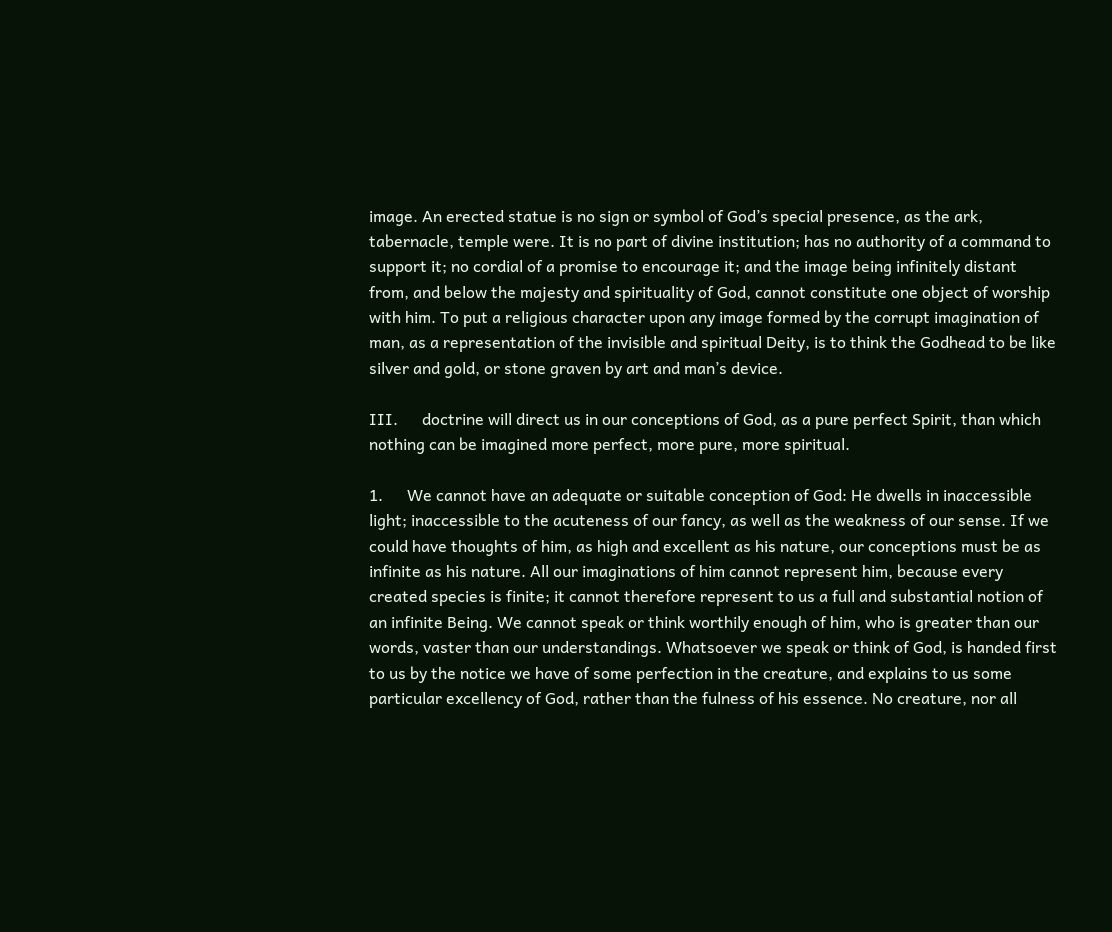image. An erected statue is no sign or symbol of God’s special presence, as the ark, tabernacle, temple were. It is no part of divine institution; has no authority of a command to support it; no cordial of a promise to encourage it; and the image being infinitely distant from, and below the majesty and spirituality of God, cannot constitute one object of worship with him. To put a religious character upon any image formed by the corrupt imagination of man, as a representation of the invisible and spiritual Deity, is to think the Godhead to be like silver and gold, or stone graven by art and man’s device.

III.      doctrine will direct us in our conceptions of God, as a pure perfect Spirit, than which nothing can be imagined more perfect, more pure, more spiritual.

1.      We cannot have an adequate or suitable conception of God: He dwells in inaccessible light; inaccessible to the acuteness of our fancy, as well as the weakness of our sense. If we could have thoughts of him, as high and excellent as his nature, our conceptions must be as infinite as his nature. All our imaginations of him cannot represent him, because every created species is finite; it cannot therefore represent to us a full and substantial notion of an infinite Being. We cannot speak or think worthily enough of him, who is greater than our words, vaster than our understandings. Whatsoever we speak or think of God, is handed first to us by the notice we have of some perfection in the creature, and explains to us some particular excellency of God, rather than the fulness of his essence. No creature, nor all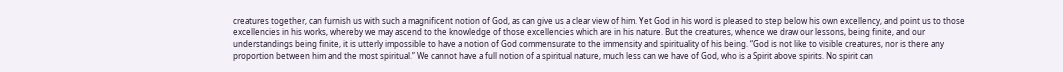creatures together, can furnish us with such a magnificent notion of God, as can give us a clear view of him. Yet God in his word is pleased to step below his own excellency, and point us to those excellencies in his works, whereby we may ascend to the knowledge of those excellencies which are in his nature. But the creatures, whence we draw our lessons, being finite, and our understandings being finite, it is utterly impossible to have a notion of God commensurate to the immensity and spirituality of his being. “God is not like to visible creatures, nor is there any proportion between him and the most spiritual.” We cannot have a full notion of a spiritual nature, much less can we have of God, who is a Spirit above spirits. No spirit can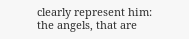clearly represent him: the angels, that are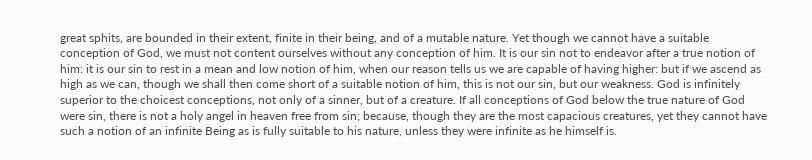great sphits, are bounded in their extent, finite in their being, and of a mutable nature. Yet though we cannot have a suitable conception of God, we must not content ourselves without any conception of him. It is our sin not to endeavor after a true notion of him: it is our sin to rest in a mean and low notion of him, when our reason tells us we are capable of having higher: but if we ascend as high as we can, though we shall then come short of a suitable notion of him, this is not our sin, but our weakness. God is infinitely superior to the choicest conceptions, not only of a sinner, but of a creature. If all conceptions of God below the true nature of God were sin, there is not a holy angel in heaven free from sin; because, though they are the most capacious creatures, yet they cannot have such a notion of an infinite Being as is fully suitable to his nature, unless they were infinite as he himself is.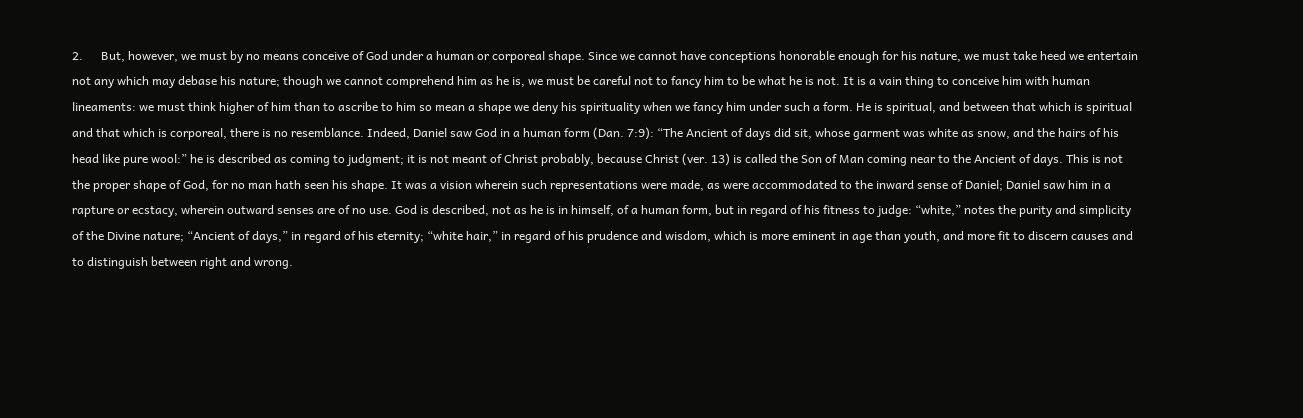2.      But, however, we must by no means conceive of God under a human or corporeal shape. Since we cannot have conceptions honorable enough for his nature, we must take heed we entertain not any which may debase his nature; though we cannot comprehend him as he is, we must be careful not to fancy him to be what he is not. It is a vain thing to conceive him with human lineaments: we must think higher of him than to ascribe to him so mean a shape we deny his spirituality when we fancy him under such a form. He is spiritual, and between that which is spiritual and that which is corporeal, there is no resemblance. Indeed, Daniel saw God in a human form (Dan. 7:9): “The Ancient of days did sit, whose garment was white as snow, and the hairs of his head like pure wool:” he is described as coming to judgment; it is not meant of Christ probably, because Christ (ver. 13) is called the Son of Man coming near to the Ancient of days. This is not the proper shape of God, for no man hath seen his shape. It was a vision wherein such representations were made, as were accommodated to the inward sense of Daniel; Daniel saw him in a rapture or ecstacy, wherein outward senses are of no use. God is described, not as he is in himself, of a human form, but in regard of his fitness to judge: “white,” notes the purity and simplicity of the Divine nature; “Ancient of days,” in regard of his eternity; “white hair,” in regard of his prudence and wisdom, which is more eminent in age than youth, and more fit to discern causes and to distinguish between right and wrong.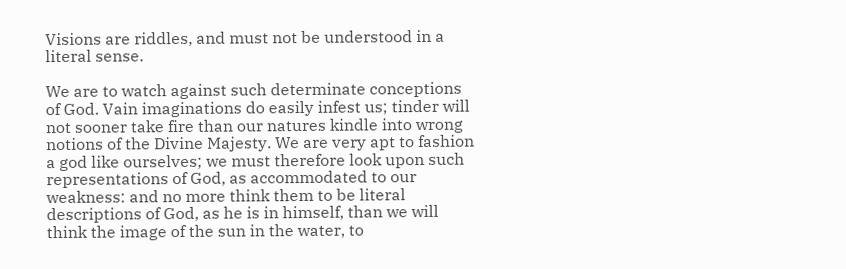Visions are riddles, and must not be understood in a literal sense.

We are to watch against such determinate conceptions of God. Vain imaginations do easily infest us; tinder will not sooner take fire than our natures kindle into wrong notions of the Divine Majesty. We are very apt to fashion a god like ourselves; we must therefore look upon such representations of God, as accommodated to our weakness: and no more think them to be literal descriptions of God, as he is in himself, than we will think the image of the sun in the water, to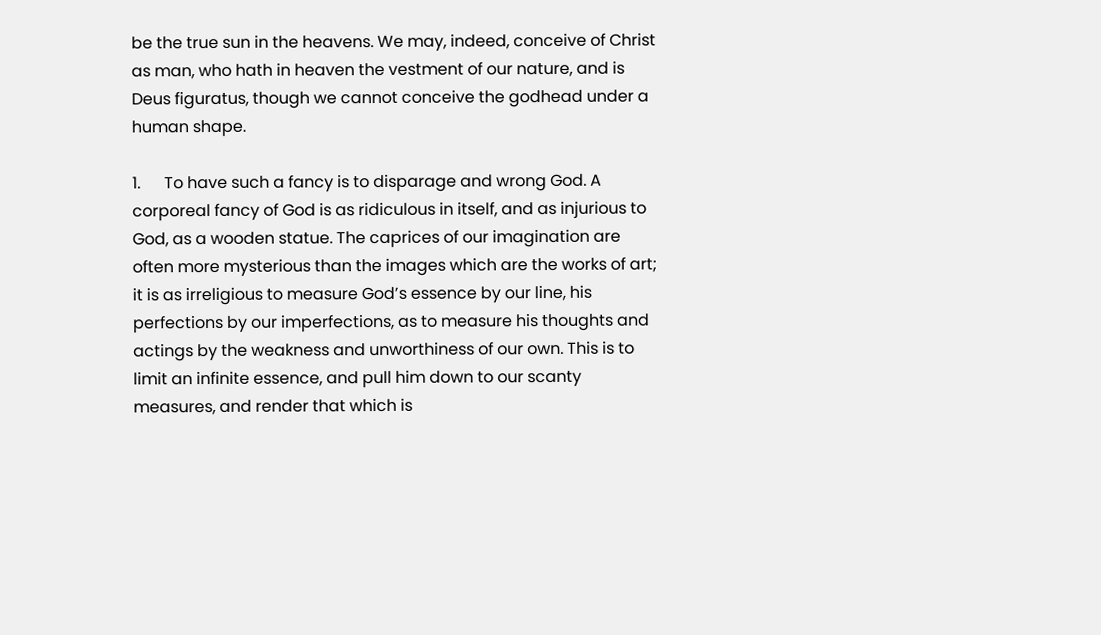be the true sun in the heavens. We may, indeed, conceive of Christ as man, who hath in heaven the vestment of our nature, and is Deus figuratus, though we cannot conceive the godhead under a human shape.

1.      To have such a fancy is to disparage and wrong God. A corporeal fancy of God is as ridiculous in itself, and as injurious to God, as a wooden statue. The caprices of our imagination are often more mysterious than the images which are the works of art; it is as irreligious to measure God’s essence by our line, his perfections by our imperfections, as to measure his thoughts and actings by the weakness and unworthiness of our own. This is to limit an infinite essence, and pull him down to our scanty measures, and render that which is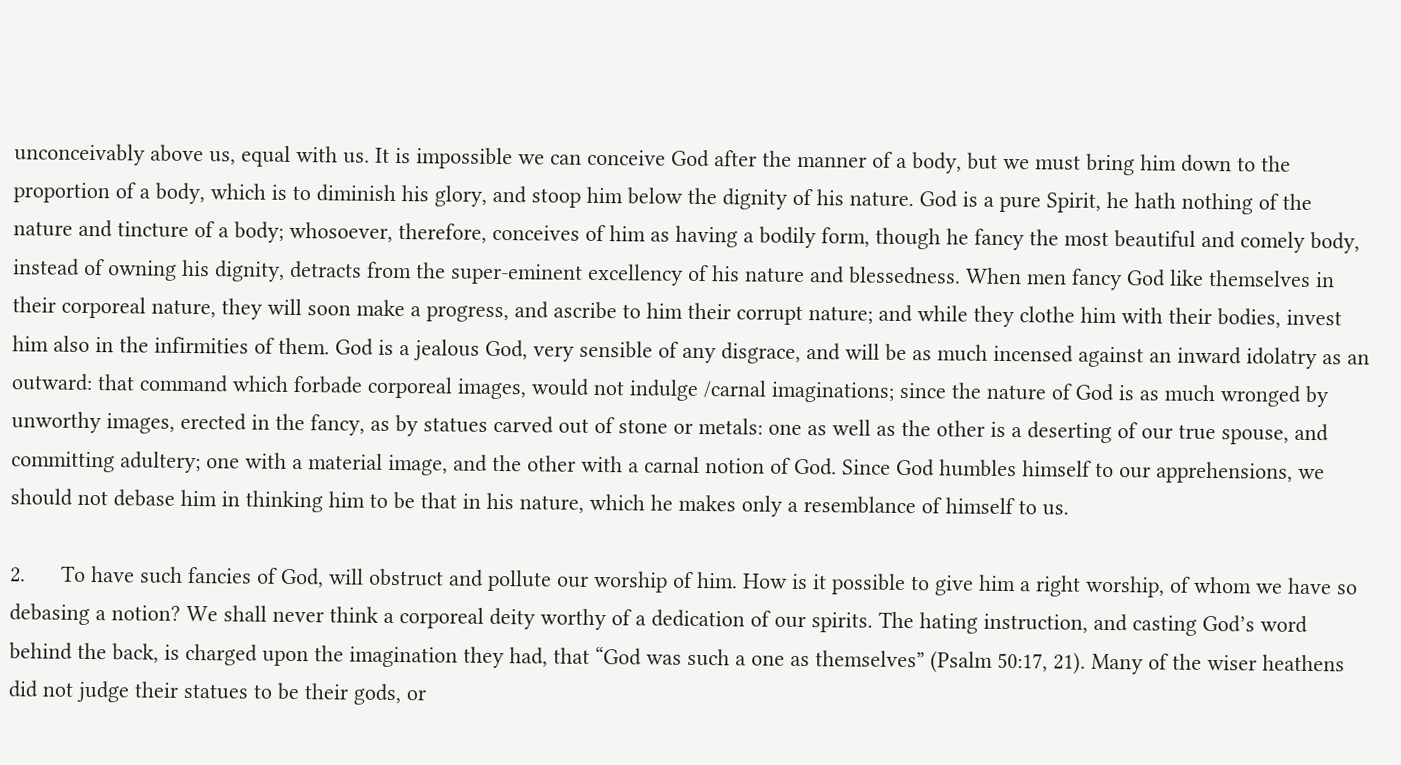unconceivably above us, equal with us. It is impossible we can conceive God after the manner of a body, but we must bring him down to the proportion of a body, which is to diminish his glory, and stoop him below the dignity of his nature. God is a pure Spirit, he hath nothing of the nature and tincture of a body; whosoever, therefore, conceives of him as having a bodily form, though he fancy the most beautiful and comely body, instead of owning his dignity, detracts from the super-eminent excellency of his nature and blessedness. When men fancy God like themselves in their corporeal nature, they will soon make a progress, and ascribe to him their corrupt nature; and while they clothe him with their bodies, invest him also in the infirmities of them. God is a jealous God, very sensible of any disgrace, and will be as much incensed against an inward idolatry as an outward: that command which forbade corporeal images, would not indulge /carnal imaginations; since the nature of God is as much wronged by unworthy images, erected in the fancy, as by statues carved out of stone or metals: one as well as the other is a deserting of our true spouse, and committing adultery; one with a material image, and the other with a carnal notion of God. Since God humbles himself to our apprehensions, we should not debase him in thinking him to be that in his nature, which he makes only a resemblance of himself to us.

2.      To have such fancies of God, will obstruct and pollute our worship of him. How is it possible to give him a right worship, of whom we have so debasing a notion? We shall never think a corporeal deity worthy of a dedication of our spirits. The hating instruction, and casting God’s word behind the back, is charged upon the imagination they had, that “God was such a one as themselves” (Psalm 50:17, 21). Many of the wiser heathens did not judge their statues to be their gods, or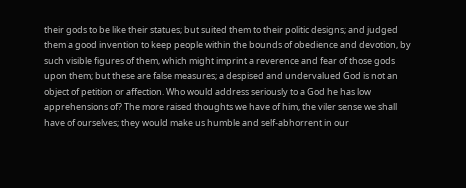their gods to be like their statues; but suited them to their politic designs; and judged them a good invention to keep people within the bounds of obedience and devotion, by such visible figures of them, which might imprint a reverence and fear of those gods upon them; but these are false measures; a despised and undervalued God is not an object of petition or affection. Who would address seriously to a God he has low apprehensions of? The more raised thoughts we have of him, the viler sense we shall have of ourselves; they would make us humble and self-abhorrent in our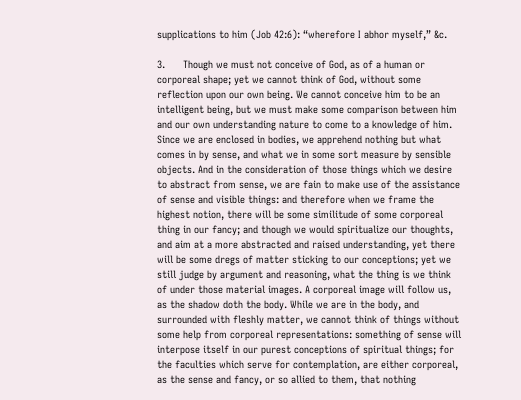supplications to him (Job 42:6): “wherefore I abhor myself,” &c.

3.      Though we must not conceive of God, as of a human or corporeal shape; yet we cannot think of God, without some reflection upon our own being. We cannot conceive him to be an intelligent being, but we must make some comparison between him and our own understanding nature to come to a knowledge of him. Since we are enclosed in bodies, we apprehend nothing but what comes in by sense, and what we in some sort measure by sensible objects. And in the consideration of those things which we desire to abstract from sense, we are fain to make use of the assistance of sense and visible things: and therefore when we frame the highest notion, there will be some similitude of some corporeal thing in our fancy; and though we would spiritualize our thoughts, and aim at a more abstracted and raised understanding, yet there will be some dregs of matter sticking to our conceptions; yet we still judge by argument and reasoning, what the thing is we think of under those material images. A corporeal image will follow us, as the shadow doth the body. While we are in the body, and surrounded with fleshly matter, we cannot think of things without some help from corporeal representations: something of sense will interpose itself in our purest conceptions of spiritual things; for the faculties which serve for contemplation, are either corporeal, as the sense and fancy, or so allied to them, that nothing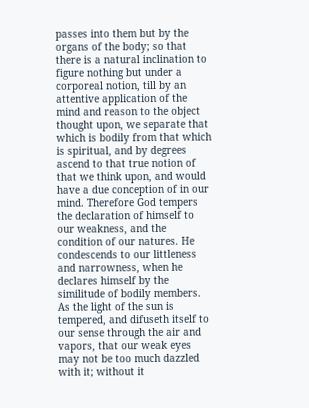passes into them but by the organs of the body; so that there is a natural inclination to figure nothing but under a corporeal notion, till by an attentive application of the mind and reason to the object thought upon, we separate that which is bodily from that which is spiritual, and by degrees ascend to that true notion of that we think upon, and would have a due conception of in our mind. Therefore God tempers the declaration of himself to our weakness, and the condition of our natures. He condescends to our littleness and narrowness, when he declares himself by the similitude of bodily members. As the light of the sun is tempered, and difuseth itself to our sense through the air and vapors, that our weak eyes may not be too much dazzled with it; without it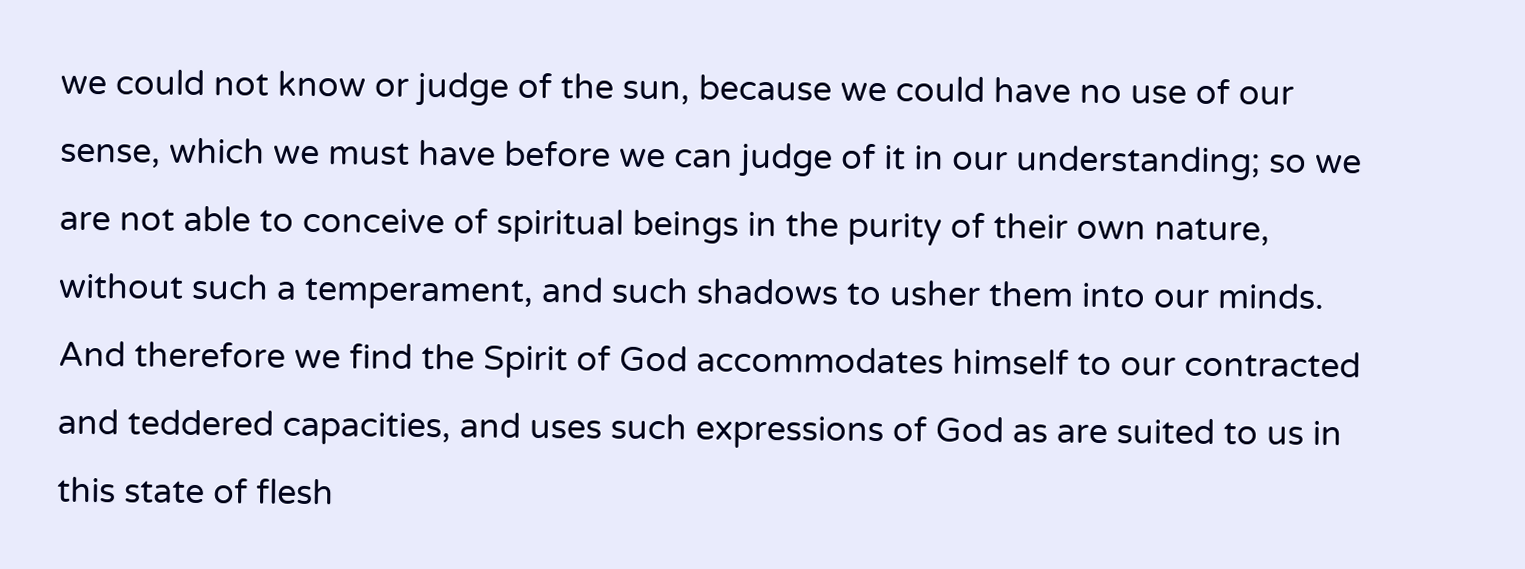we could not know or judge of the sun, because we could have no use of our sense, which we must have before we can judge of it in our understanding; so we are not able to conceive of spiritual beings in the purity of their own nature, without such a temperament, and such shadows to usher them into our minds. And therefore we find the Spirit of God accommodates himself to our contracted and teddered capacities, and uses such expressions of God as are suited to us in this state of flesh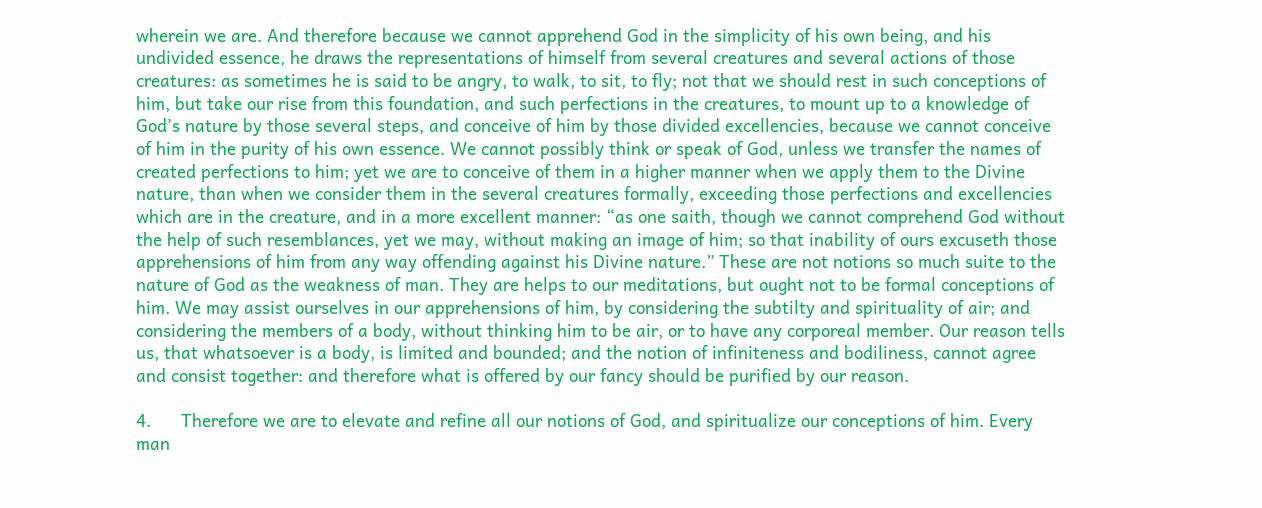wherein we are. And therefore because we cannot apprehend God in the simplicity of his own being, and his undivided essence, he draws the representations of himself from several creatures and several actions of those creatures: as sometimes he is said to be angry, to walk, to sit, to fly; not that we should rest in such conceptions of him, but take our rise from this foundation, and such perfections in the creatures, to mount up to a knowledge of God’s nature by those several steps, and conceive of him by those divided excellencies, because we cannot conceive of him in the purity of his own essence. We cannot possibly think or speak of God, unless we transfer the names of created perfections to him; yet we are to conceive of them in a higher manner when we apply them to the Divine nature, than when we consider them in the several creatures formally, exceeding those perfections and excellencies which are in the creature, and in a more excellent manner: “as one saith, though we cannot comprehend God without the help of such resemblances, yet we may, without making an image of him; so that inability of ours excuseth those apprehensions of him from any way offending against his Divine nature.” These are not notions so much suite to the nature of God as the weakness of man. They are helps to our meditations, but ought not to be formal conceptions of him. We may assist ourselves in our apprehensions of him, by considering the subtilty and spirituality of air; and considering the members of a body, without thinking him to be air, or to have any corporeal member. Our reason tells us, that whatsoever is a body, is limited and bounded; and the notion of infiniteness and bodiliness, cannot agree and consist together: and therefore what is offered by our fancy should be purified by our reason.

4.      Therefore we are to elevate and refine all our notions of God, and spiritualize our conceptions of him. Every man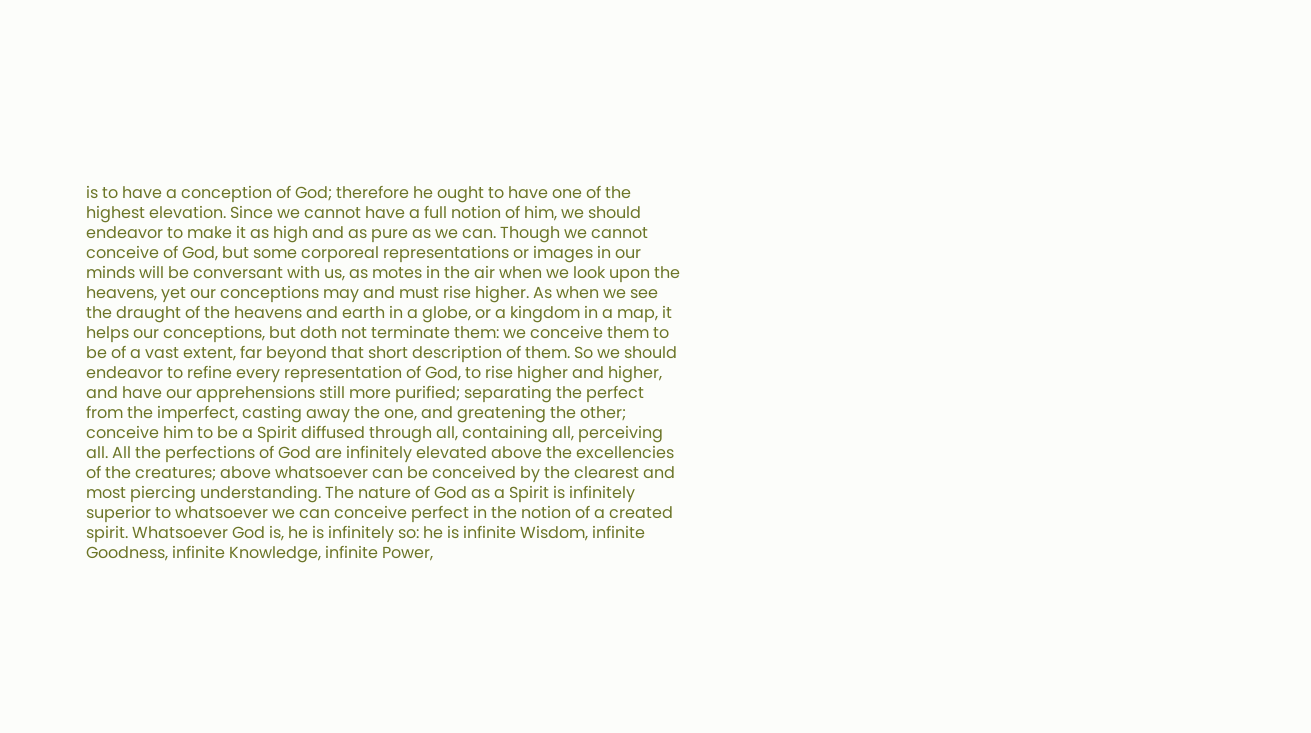is to have a conception of God; therefore he ought to have one of the highest elevation. Since we cannot have a full notion of him, we should endeavor to make it as high and as pure as we can. Though we cannot conceive of God, but some corporeal representations or images in our minds will be conversant with us, as motes in the air when we look upon the heavens, yet our conceptions may and must rise higher. As when we see the draught of the heavens and earth in a globe, or a kingdom in a map, it helps our conceptions, but doth not terminate them: we conceive them to be of a vast extent, far beyond that short description of them. So we should endeavor to refine every representation of God, to rise higher and higher, and have our apprehensions still more purified; separating the perfect from the imperfect, casting away the one, and greatening the other; conceive him to be a Spirit diffused through all, containing all, perceiving all. All the perfections of God are infinitely elevated above the excellencies of the creatures; above whatsoever can be conceived by the clearest and most piercing understanding. The nature of God as a Spirit is infinitely superior to whatsoever we can conceive perfect in the notion of a created spirit. Whatsoever God is, he is infinitely so: he is infinite Wisdom, infinite Goodness, infinite Knowledge, infinite Power,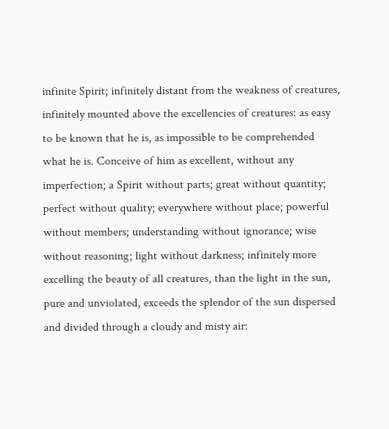infinite Spirit; infinitely distant from the weakness of creatures, infinitely mounted above the excellencies of creatures: as easy to be known that he is, as impossible to be comprehended what he is. Conceive of him as excellent, without any imperfection; a Spirit without parts; great without quantity; perfect without quality; everywhere without place; powerful without members; understanding without ignorance; wise without reasoning; light without darkness; infinitely more excelling the beauty of all creatures, than the light in the sun, pure and unviolated, exceeds the splendor of the sun dispersed and divided through a cloudy and misty air: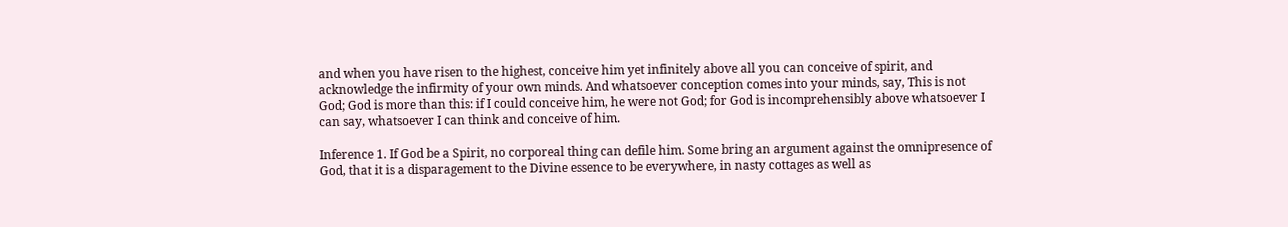and when you have risen to the highest, conceive him yet infinitely above all you can conceive of spirit, and acknowledge the infirmity of your own minds. And whatsoever conception comes into your minds, say, This is not God; God is more than this: if I could conceive him, he were not God; for God is incomprehensibly above whatsoever I can say, whatsoever I can think and conceive of him.

Inference 1. If God be a Spirit, no corporeal thing can defile him. Some bring an argument against the omnipresence of God, that it is a disparagement to the Divine essence to be everywhere, in nasty cottages as well as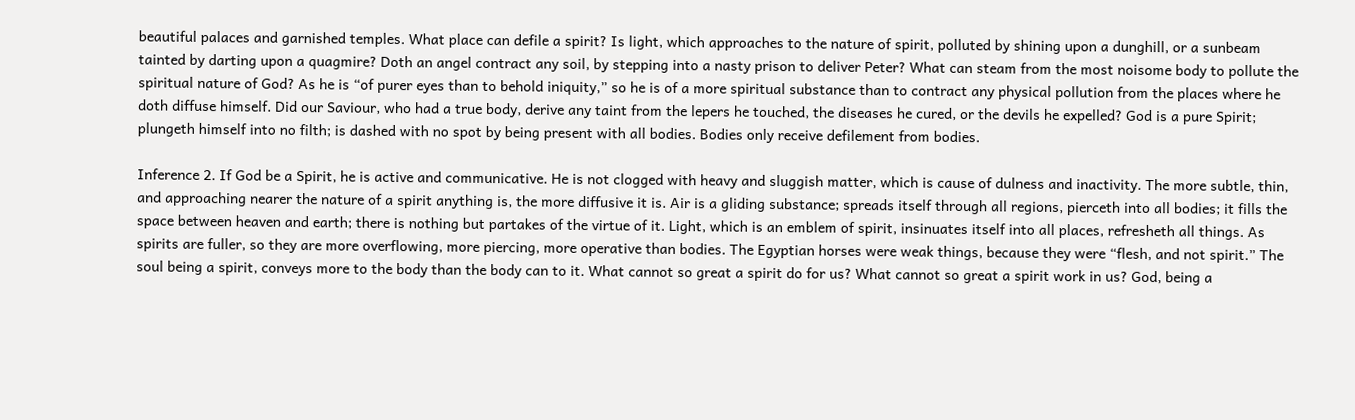beautiful palaces and garnished temples. What place can defile a spirit? Is light, which approaches to the nature of spirit, polluted by shining upon a dunghill, or a sunbeam tainted by darting upon a quagmire? Doth an angel contract any soil, by stepping into a nasty prison to deliver Peter? What can steam from the most noisome body to pollute the spiritual nature of God? As he is “of purer eyes than to behold iniquity,” so he is of a more spiritual substance than to contract any physical pollution from the places where he doth diffuse himself. Did our Saviour, who had a true body, derive any taint from the lepers he touched, the diseases he cured, or the devils he expelled? God is a pure Spirit; plungeth himself into no filth; is dashed with no spot by being present with all bodies. Bodies only receive defilement from bodies.

Inference 2. If God be a Spirit, he is active and communicative. He is not clogged with heavy and sluggish matter, which is cause of dulness and inactivity. The more subtle, thin, and approaching nearer the nature of a spirit anything is, the more diffusive it is. Air is a gliding substance; spreads itself through all regions, pierceth into all bodies; it fills the space between heaven and earth; there is nothing but partakes of the virtue of it. Light, which is an emblem of spirit, insinuates itself into all places, refresheth all things. As spirits are fuller, so they are more overflowing, more piercing, more operative than bodies. The Egyptian horses were weak things, because they were “flesh, and not spirit.” The soul being a spirit, conveys more to the body than the body can to it. What cannot so great a spirit do for us? What cannot so great a spirit work in us? God, being a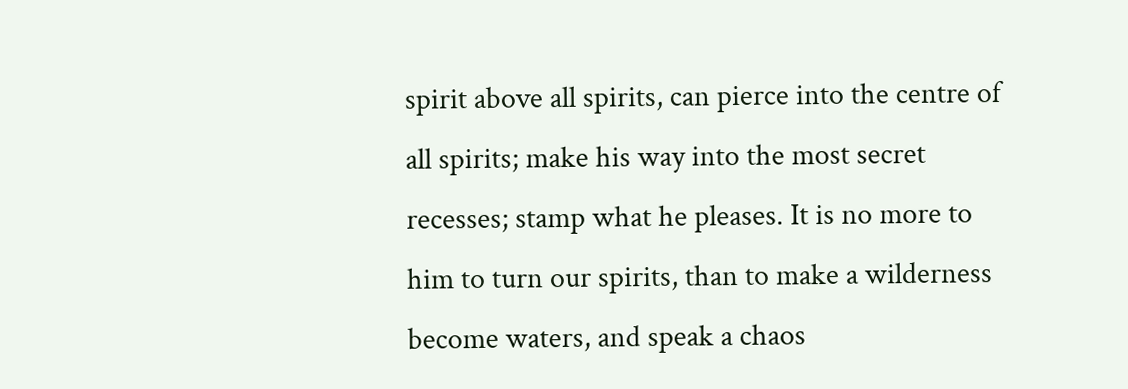spirit above all spirits, can pierce into the centre of all spirits; make his way into the most secret recesses; stamp what he pleases. It is no more to him to turn our spirits, than to make a wilderness become waters, and speak a chaos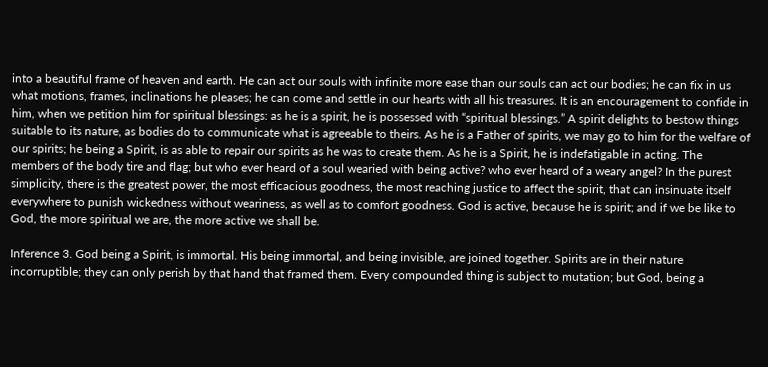into a beautiful frame of heaven and earth. He can act our souls with infinite more ease than our souls can act our bodies; he can fix in us what motions, frames, inclinations he pleases; he can come and settle in our hearts with all his treasures. It is an encouragement to confide in him, when we petition him for spiritual blessings: as he is a spirit, he is possessed with “spiritual blessings.” A spirit delights to bestow things suitable to its nature, as bodies do to communicate what is agreeable to theirs. As he is a Father of spirits, we may go to him for the welfare of our spirits; he being a Spirit, is as able to repair our spirits as he was to create them. As he is a Spirit, he is indefatigable in acting. The members of the body tire and flag; but who ever heard of a soul wearied with being active? who ever heard of a weary angel? In the purest simplicity, there is the greatest power, the most efficacious goodness, the most reaching justice to affect the spirit, that can insinuate itself everywhere to punish wickedness without weariness, as well as to comfort goodness. God is active, because he is spirit; and if we be like to God, the more spiritual we are, the more active we shall be.

Inference 3. God being a Spirit, is immortal. His being immortal, and being invisible, are joined together. Spirits are in their nature incorruptible; they can only perish by that hand that framed them. Every compounded thing is subject to mutation; but God, being a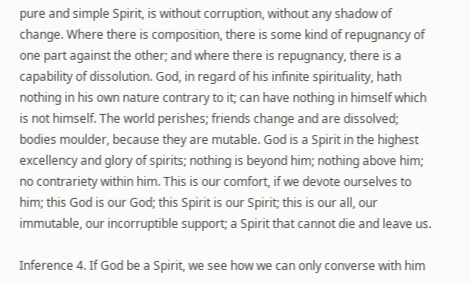pure and simple Spirit, is without corruption, without any shadow of change. Where there is composition, there is some kind of repugnancy of one part against the other; and where there is repugnancy, there is a capability of dissolution. God, in regard of his infinite spirituality, hath nothing in his own nature contrary to it; can have nothing in himself which is not himself. The world perishes; friends change and are dissolved; bodies moulder, because they are mutable. God is a Spirit in the highest excellency and glory of spirits; nothing is beyond him; nothing above him; no contrariety within him. This is our comfort, if we devote ourselves to him; this God is our God; this Spirit is our Spirit; this is our all, our immutable, our incorruptible support; a Spirit that cannot die and leave us.

Inference 4. If God be a Spirit, we see how we can only converse with him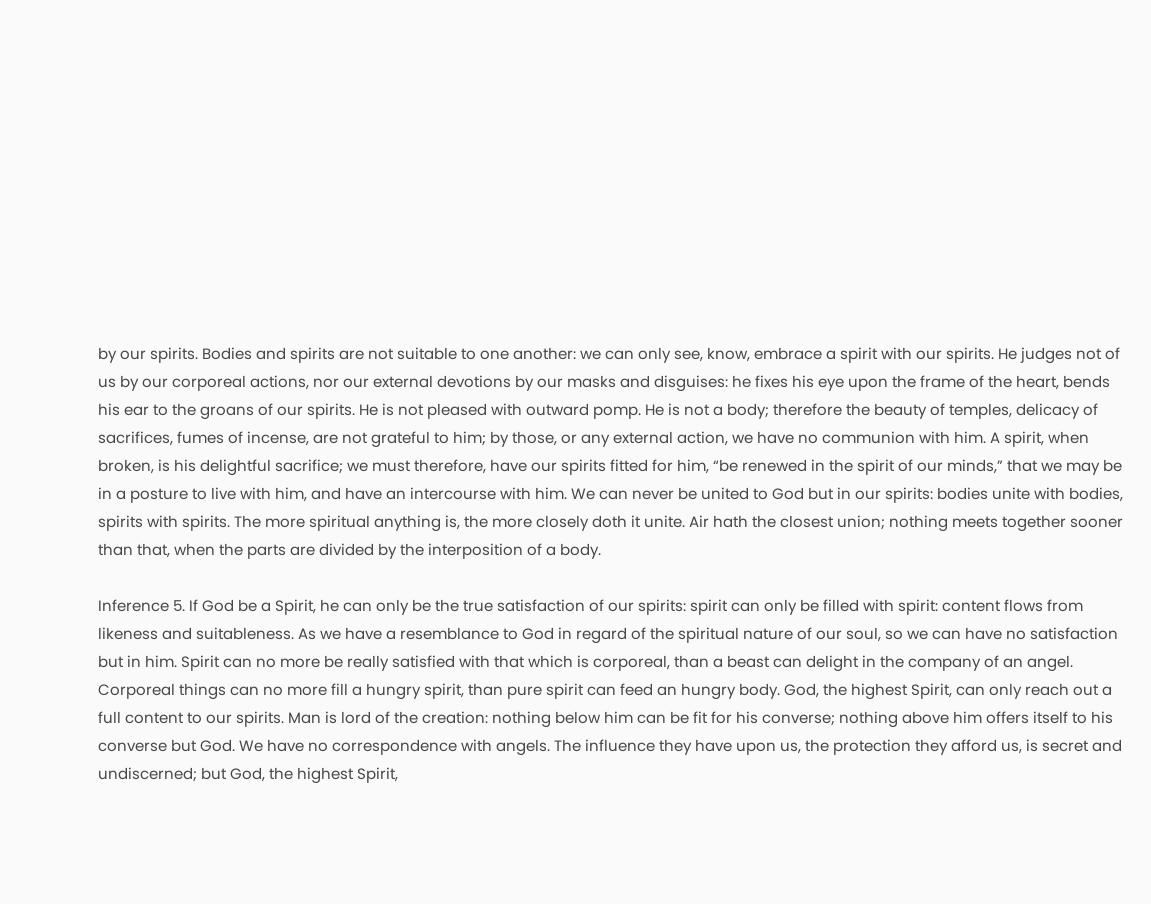by our spirits. Bodies and spirits are not suitable to one another: we can only see, know, embrace a spirit with our spirits. He judges not of us by our corporeal actions, nor our external devotions by our masks and disguises: he fixes his eye upon the frame of the heart, bends his ear to the groans of our spirits. He is not pleased with outward pomp. He is not a body; therefore the beauty of temples, delicacy of sacrifices, fumes of incense, are not grateful to him; by those, or any external action, we have no communion with him. A spirit, when broken, is his delightful sacrifice; we must therefore, have our spirits fitted for him, “be renewed in the spirit of our minds,” that we may be in a posture to live with him, and have an intercourse with him. We can never be united to God but in our spirits: bodies unite with bodies, spirits with spirits. The more spiritual anything is, the more closely doth it unite. Air hath the closest union; nothing meets together sooner than that, when the parts are divided by the interposition of a body.

Inference 5. If God be a Spirit, he can only be the true satisfaction of our spirits: spirit can only be filled with spirit: content flows from likeness and suitableness. As we have a resemblance to God in regard of the spiritual nature of our soul, so we can have no satisfaction but in him. Spirit can no more be really satisfied with that which is corporeal, than a beast can delight in the company of an angel. Corporeal things can no more fill a hungry spirit, than pure spirit can feed an hungry body. God, the highest Spirit, can only reach out a full content to our spirits. Man is lord of the creation: nothing below him can be fit for his converse; nothing above him offers itself to his converse but God. We have no correspondence with angels. The influence they have upon us, the protection they afford us, is secret and undiscerned; but God, the highest Spirit,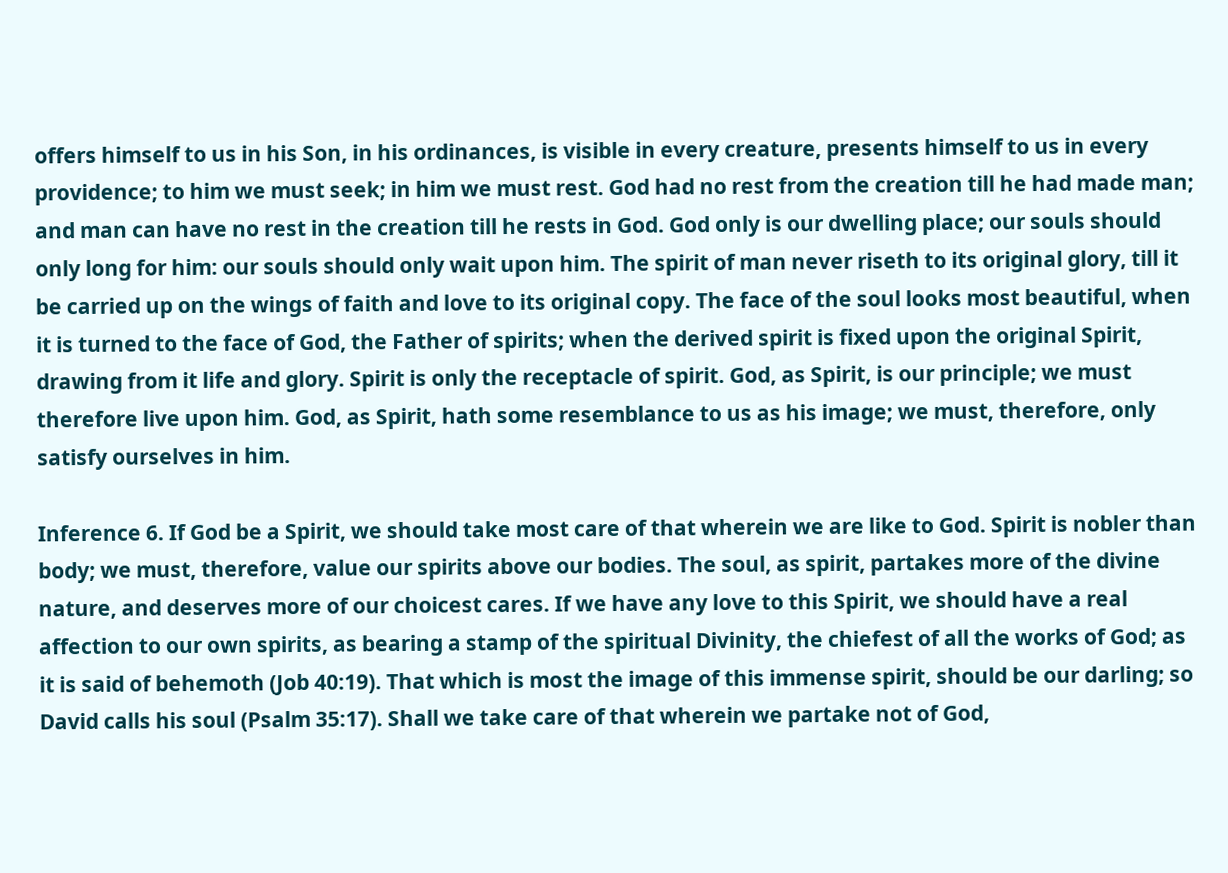offers himself to us in his Son, in his ordinances, is visible in every creature, presents himself to us in every providence; to him we must seek; in him we must rest. God had no rest from the creation till he had made man; and man can have no rest in the creation till he rests in God. God only is our dwelling place; our souls should only long for him: our souls should only wait upon him. The spirit of man never riseth to its original glory, till it be carried up on the wings of faith and love to its original copy. The face of the soul looks most beautiful, when it is turned to the face of God, the Father of spirits; when the derived spirit is fixed upon the original Spirit, drawing from it life and glory. Spirit is only the receptacle of spirit. God, as Spirit, is our principle; we must therefore live upon him. God, as Spirit, hath some resemblance to us as his image; we must, therefore, only satisfy ourselves in him.

Inference 6. If God be a Spirit, we should take most care of that wherein we are like to God. Spirit is nobler than body; we must, therefore, value our spirits above our bodies. The soul, as spirit, partakes more of the divine nature, and deserves more of our choicest cares. If we have any love to this Spirit, we should have a real affection to our own spirits, as bearing a stamp of the spiritual Divinity, the chiefest of all the works of God; as it is said of behemoth (Job 40:19). That which is most the image of this immense spirit, should be our darling; so David calls his soul (Psalm 35:17). Shall we take care of that wherein we partake not of God,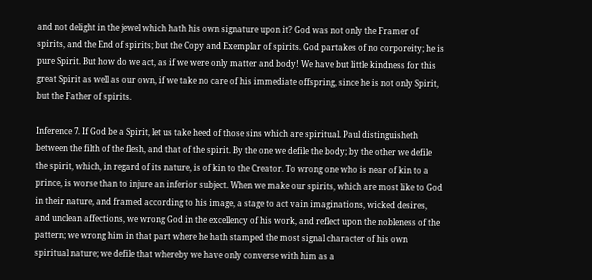and not delight in the jewel which hath his own signature upon it? God was not only the Framer of spirits, and the End of spirits; but the Copy and Exemplar of spirits. God partakes of no corporeity; he is pure Spirit. But how do we act, as if we were only matter and body! We have but little kindness for this great Spirit as well as our own, if we take no care of his immediate offspring, since he is not only Spirit, but the Father of spirits.

Inference 7. If God be a Spirit, let us take heed of those sins which are spiritual. Paul distinguisheth between the filth of the flesh, and that of the spirit. By the one we defile the body; by the other we defile the spirit, which, in regard of its nature, is of kin to the Creator. To wrong one who is near of kin to a prince, is worse than to injure an inferior subject. When we make our spirits, which are most like to God in their nature, and framed according to his image, a stage to act vain imaginations, wicked desires, and unclean affections, we wrong God in the excellency of his work, and reflect upon the nobleness of the pattern; we wrong him in that part where he hath stamped the most signal character of his own spiritual nature; we defile that whereby we have only converse with him as a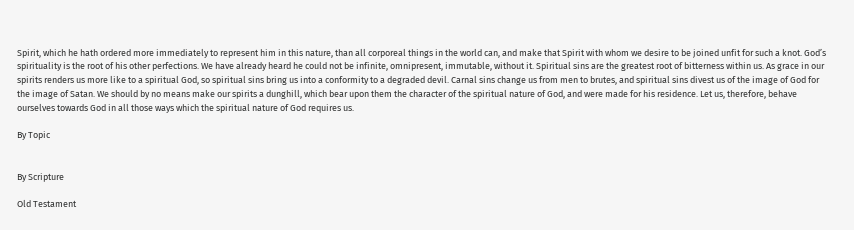Spirit, which he hath ordered more immediately to represent him in this nature, than all corporeal things in the world can, and make that Spirit with whom we desire to be joined unfit for such a knot. God’s spirituality is the root of his other perfections. We have already heard he could not be infinite, omnipresent, immutable, without it. Spiritual sins are the greatest root of bitterness within us. As grace in our spirits renders us more like to a spiritual God, so spiritual sins bring us into a conformity to a degraded devil. Carnal sins change us from men to brutes, and spiritual sins divest us of the image of God for the image of Satan. We should by no means make our spirits a dunghill, which bear upon them the character of the spiritual nature of God, and were made for his residence. Let us, therefore, behave ourselves towards God in all those ways which the spiritual nature of God requires us.

By Topic


By Scripture

Old Testament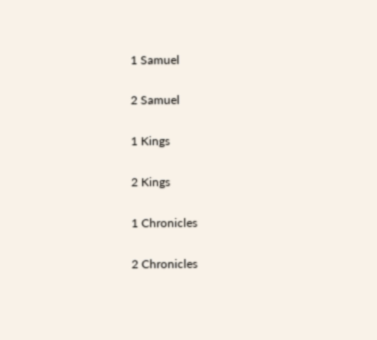1 Samuel

2 Samuel

1 Kings

2 Kings

1 Chronicles

2 Chronicles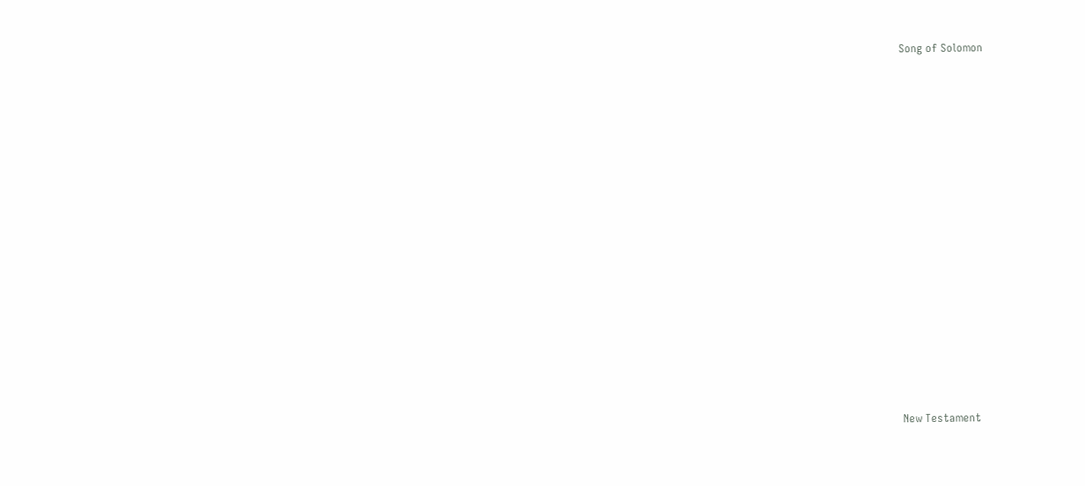Song of Solomon


















New Testament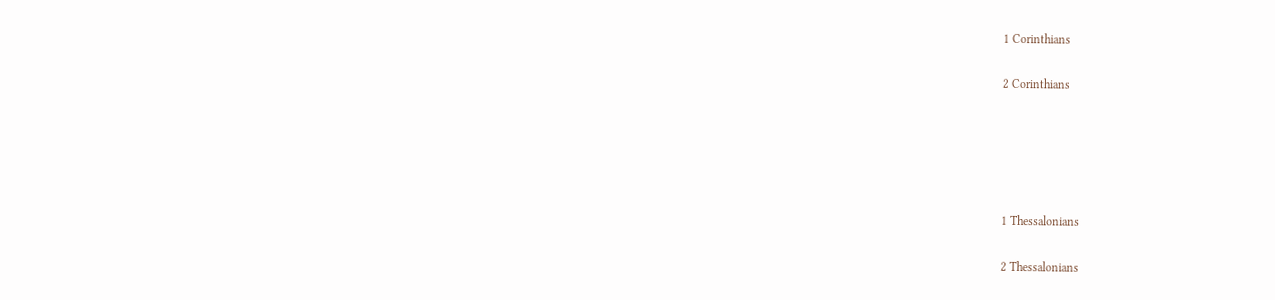1 Corinthians

2 Corinthians





1 Thessalonians

2 Thessalonians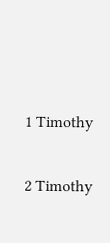1 Timothy

2 Timothy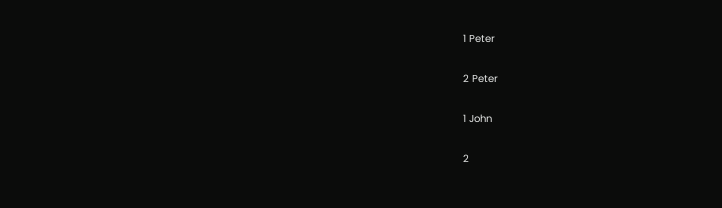1 Peter

2 Peter

1 John

2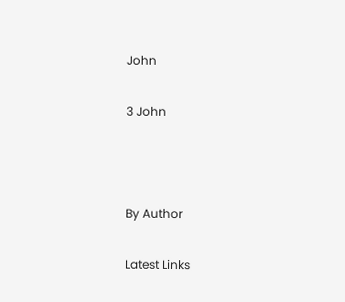John

3 John



By Author

Latest Links